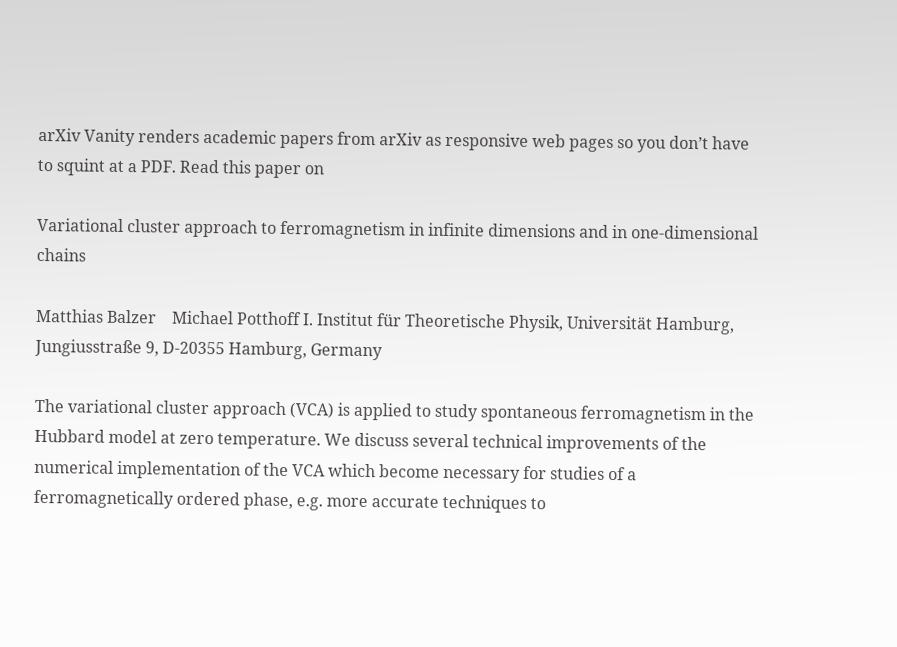arXiv Vanity renders academic papers from arXiv as responsive web pages so you don’t have to squint at a PDF. Read this paper on

Variational cluster approach to ferromagnetism in infinite dimensions and in one-dimensional chains

Matthias Balzer    Michael Potthoff I. Institut für Theoretische Physik, Universität Hamburg, Jungiusstraße 9, D-20355 Hamburg, Germany

The variational cluster approach (VCA) is applied to study spontaneous ferromagnetism in the Hubbard model at zero temperature. We discuss several technical improvements of the numerical implementation of the VCA which become necessary for studies of a ferromagnetically ordered phase, e.g. more accurate techniques to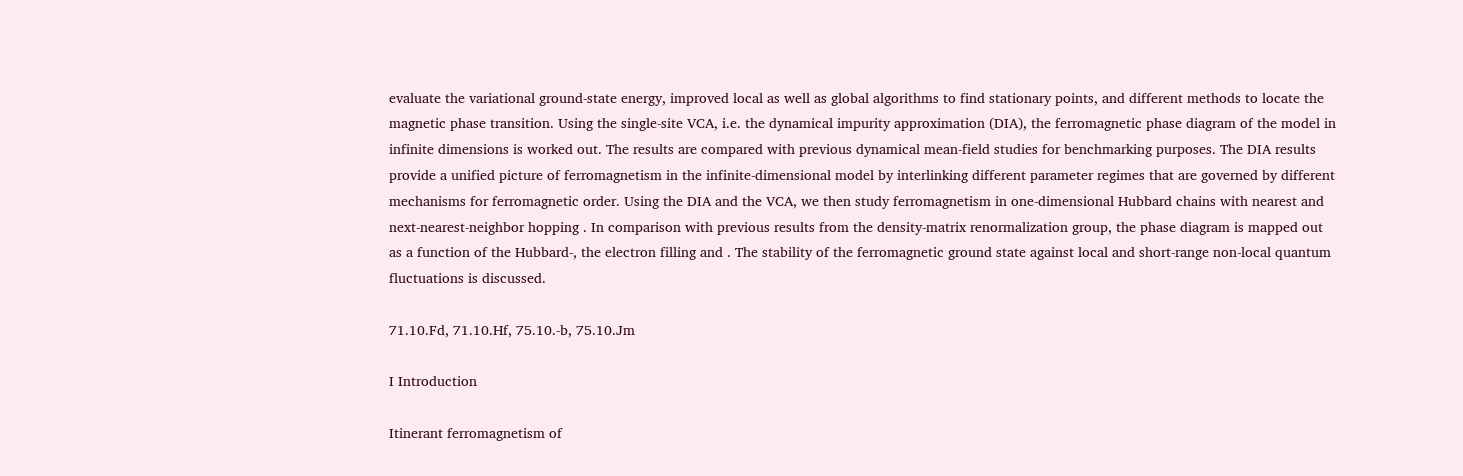evaluate the variational ground-state energy, improved local as well as global algorithms to find stationary points, and different methods to locate the magnetic phase transition. Using the single-site VCA, i.e. the dynamical impurity approximation (DIA), the ferromagnetic phase diagram of the model in infinite dimensions is worked out. The results are compared with previous dynamical mean-field studies for benchmarking purposes. The DIA results provide a unified picture of ferromagnetism in the infinite-dimensional model by interlinking different parameter regimes that are governed by different mechanisms for ferromagnetic order. Using the DIA and the VCA, we then study ferromagnetism in one-dimensional Hubbard chains with nearest and next-nearest-neighbor hopping . In comparison with previous results from the density-matrix renormalization group, the phase diagram is mapped out as a function of the Hubbard-, the electron filling and . The stability of the ferromagnetic ground state against local and short-range non-local quantum fluctuations is discussed.

71.10.Fd, 71.10.Hf, 75.10.-b, 75.10.Jm

I Introduction

Itinerant ferromagnetism of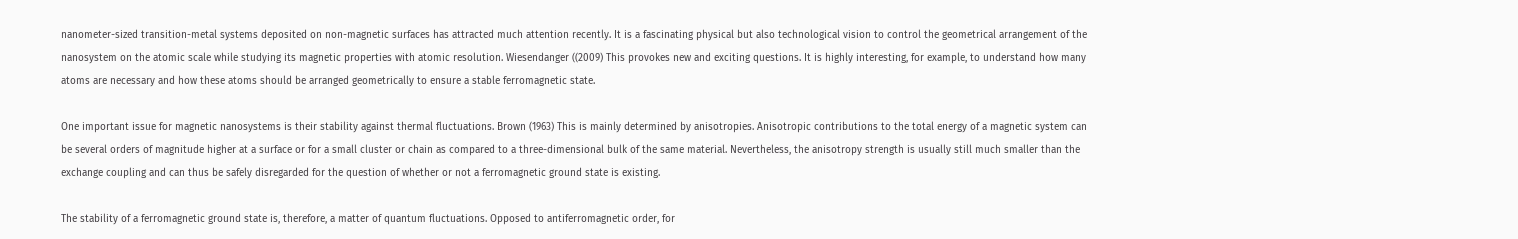nanometer-sized transition-metal systems deposited on non-magnetic surfaces has attracted much attention recently. It is a fascinating physical but also technological vision to control the geometrical arrangement of the nanosystem on the atomic scale while studying its magnetic properties with atomic resolution. Wiesendanger ((2009) This provokes new and exciting questions. It is highly interesting, for example, to understand how many atoms are necessary and how these atoms should be arranged geometrically to ensure a stable ferromagnetic state.

One important issue for magnetic nanosystems is their stability against thermal fluctuations. Brown (1963) This is mainly determined by anisotropies. Anisotropic contributions to the total energy of a magnetic system can be several orders of magnitude higher at a surface or for a small cluster or chain as compared to a three-dimensional bulk of the same material. Nevertheless, the anisotropy strength is usually still much smaller than the exchange coupling and can thus be safely disregarded for the question of whether or not a ferromagnetic ground state is existing.

The stability of a ferromagnetic ground state is, therefore, a matter of quantum fluctuations. Opposed to antiferromagnetic order, for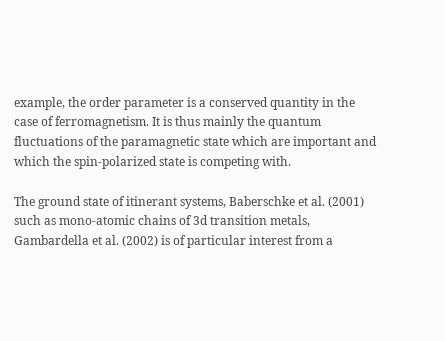example, the order parameter is a conserved quantity in the case of ferromagnetism. It is thus mainly the quantum fluctuations of the paramagnetic state which are important and which the spin-polarized state is competing with.

The ground state of itinerant systems, Baberschke et al. (2001) such as mono-atomic chains of 3d transition metals, Gambardella et al. (2002) is of particular interest from a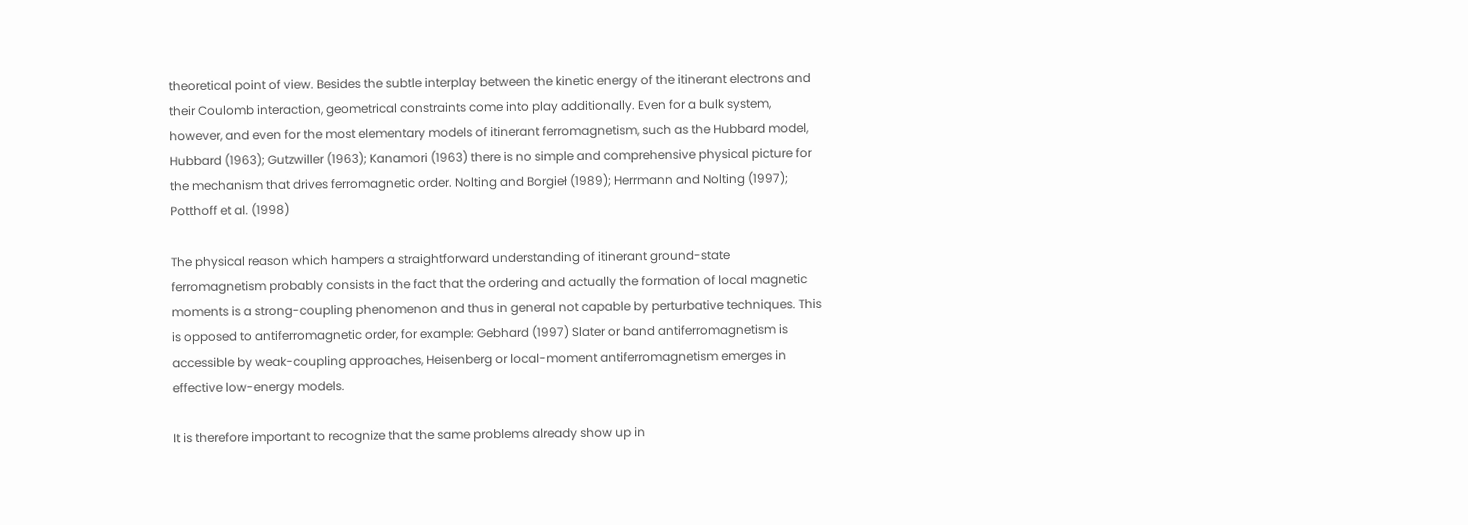theoretical point of view. Besides the subtle interplay between the kinetic energy of the itinerant electrons and their Coulomb interaction, geometrical constraints come into play additionally. Even for a bulk system, however, and even for the most elementary models of itinerant ferromagnetism, such as the Hubbard model, Hubbard (1963); Gutzwiller (1963); Kanamori (1963) there is no simple and comprehensive physical picture for the mechanism that drives ferromagnetic order. Nolting and Borgieł (1989); Herrmann and Nolting (1997); Potthoff et al. (1998)

The physical reason which hampers a straightforward understanding of itinerant ground-state ferromagnetism probably consists in the fact that the ordering and actually the formation of local magnetic moments is a strong-coupling phenomenon and thus in general not capable by perturbative techniques. This is opposed to antiferromagnetic order, for example: Gebhard (1997) Slater or band antiferromagnetism is accessible by weak-coupling approaches, Heisenberg or local-moment antiferromagnetism emerges in effective low-energy models.

It is therefore important to recognize that the same problems already show up in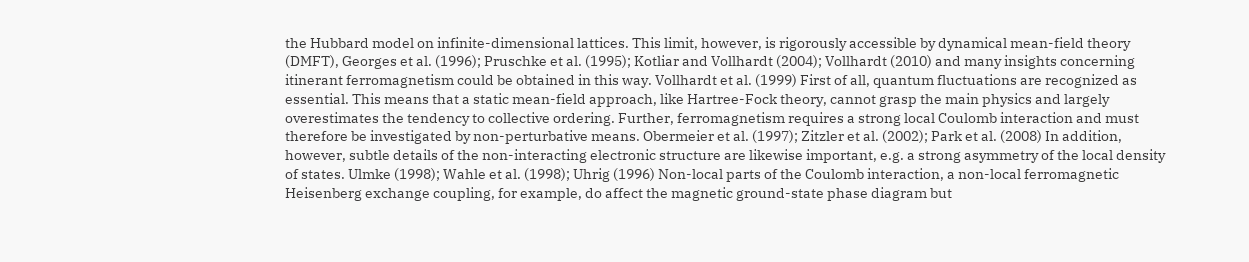the Hubbard model on infinite-dimensional lattices. This limit, however, is rigorously accessible by dynamical mean-field theory (DMFT), Georges et al. (1996); Pruschke et al. (1995); Kotliar and Vollhardt (2004); Vollhardt (2010) and many insights concerning itinerant ferromagnetism could be obtained in this way. Vollhardt et al. (1999) First of all, quantum fluctuations are recognized as essential. This means that a static mean-field approach, like Hartree-Fock theory, cannot grasp the main physics and largely overestimates the tendency to collective ordering. Further, ferromagnetism requires a strong local Coulomb interaction and must therefore be investigated by non-perturbative means. Obermeier et al. (1997); Zitzler et al. (2002); Park et al. (2008) In addition, however, subtle details of the non-interacting electronic structure are likewise important, e.g. a strong asymmetry of the local density of states. Ulmke (1998); Wahle et al. (1998); Uhrig (1996) Non-local parts of the Coulomb interaction, a non-local ferromagnetic Heisenberg exchange coupling, for example, do affect the magnetic ground-state phase diagram but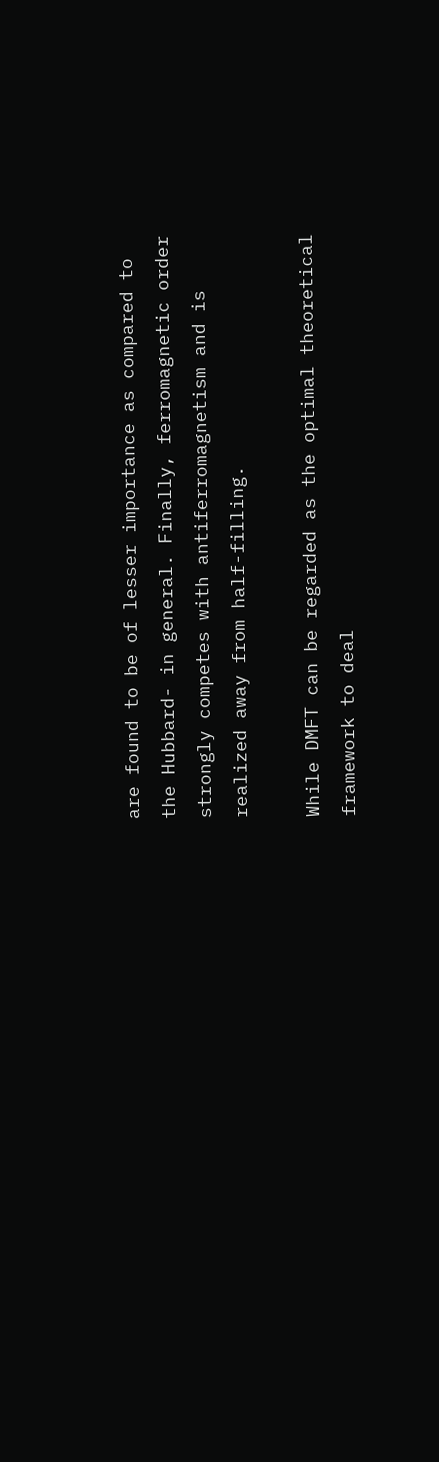are found to be of lesser importance as compared to the Hubbard- in general. Finally, ferromagnetic order strongly competes with antiferromagnetism and is realized away from half-filling.

While DMFT can be regarded as the optimal theoretical framework to deal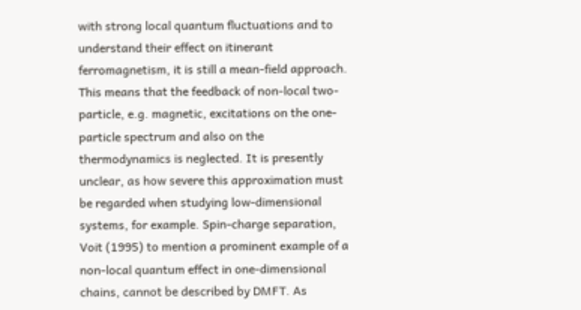with strong local quantum fluctuations and to understand their effect on itinerant ferromagnetism, it is still a mean-field approach. This means that the feedback of non-local two-particle, e.g. magnetic, excitations on the one-particle spectrum and also on the thermodynamics is neglected. It is presently unclear, as how severe this approximation must be regarded when studying low-dimensional systems, for example. Spin-charge separation, Voit (1995) to mention a prominent example of a non-local quantum effect in one-dimensional chains, cannot be described by DMFT. As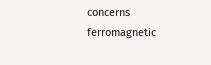concerns ferromagnetic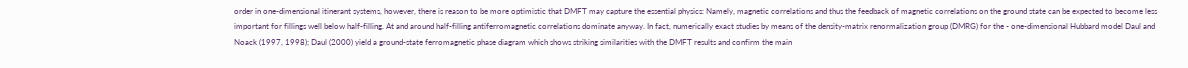order in one-dimensional itinerant systems, however, there is reason to be more optimistic that DMFT may capture the essential physics: Namely, magnetic correlations and thus the feedback of magnetic correlations on the ground state can be expected to become less important for fillings well below half-filling. At and around half-filling antiferromagnetic correlations dominate anyway. In fact, numerically exact studies by means of the density-matrix renormalization group (DMRG) for the - one-dimensional Hubbard model Daul and Noack (1997, 1998); Daul (2000) yield a ground-state ferromagnetic phase diagram which shows striking similarities with the DMFT results and confirm the main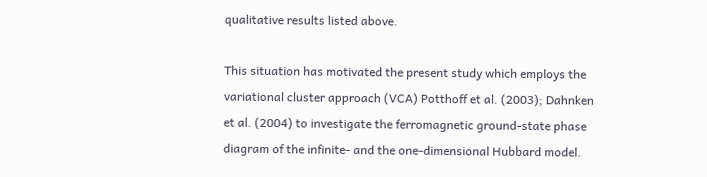qualitative results listed above.

This situation has motivated the present study which employs the variational cluster approach (VCA) Potthoff et al. (2003); Dahnken et al. (2004) to investigate the ferromagnetic ground-state phase diagram of the infinite- and the one-dimensional Hubbard model.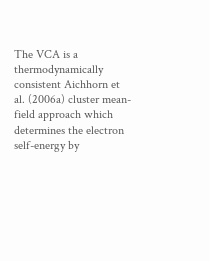The VCA is a thermodynamically consistent Aichhorn et al. (2006a) cluster mean-field approach which determines the electron self-energy by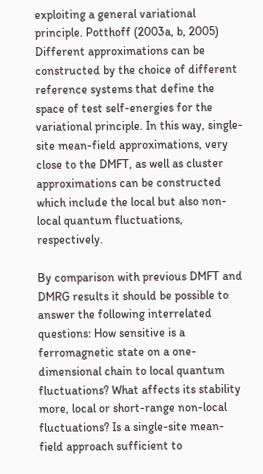exploiting a general variational principle. Potthoff (2003a, b, 2005) Different approximations can be constructed by the choice of different reference systems that define the space of test self-energies for the variational principle. In this way, single-site mean-field approximations, very close to the DMFT, as well as cluster approximations can be constructed which include the local but also non-local quantum fluctuations, respectively.

By comparison with previous DMFT and DMRG results it should be possible to answer the following interrelated questions: How sensitive is a ferromagnetic state on a one-dimensional chain to local quantum fluctuations? What affects its stability more, local or short-range non-local fluctuations? Is a single-site mean-field approach sufficient to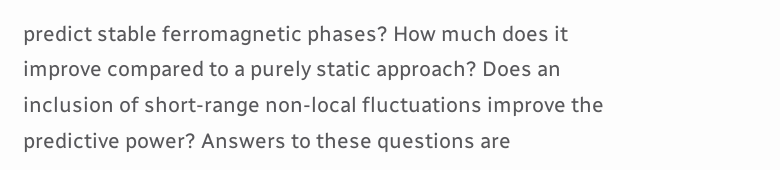predict stable ferromagnetic phases? How much does it improve compared to a purely static approach? Does an inclusion of short-range non-local fluctuations improve the predictive power? Answers to these questions are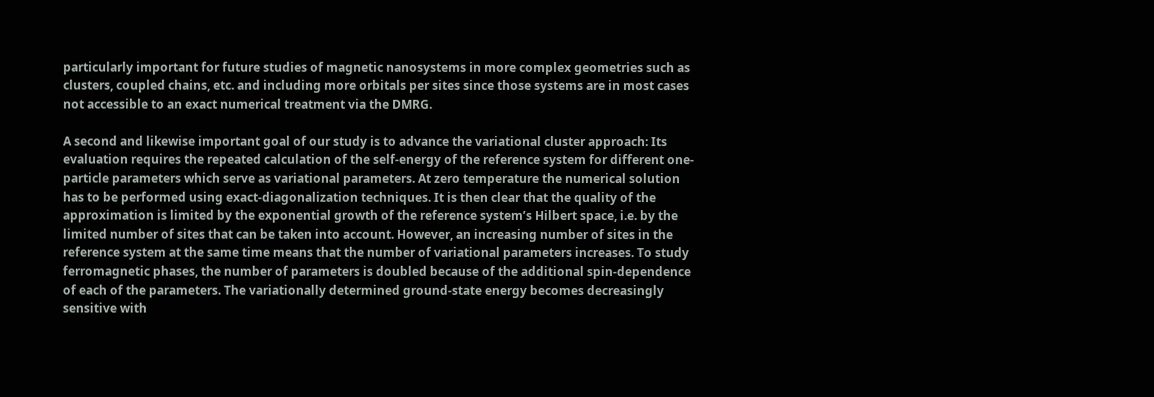particularly important for future studies of magnetic nanosystems in more complex geometries such as clusters, coupled chains, etc. and including more orbitals per sites since those systems are in most cases not accessible to an exact numerical treatment via the DMRG.

A second and likewise important goal of our study is to advance the variational cluster approach: Its evaluation requires the repeated calculation of the self-energy of the reference system for different one-particle parameters which serve as variational parameters. At zero temperature the numerical solution has to be performed using exact-diagonalization techniques. It is then clear that the quality of the approximation is limited by the exponential growth of the reference system’s Hilbert space, i.e. by the limited number of sites that can be taken into account. However, an increasing number of sites in the reference system at the same time means that the number of variational parameters increases. To study ferromagnetic phases, the number of parameters is doubled because of the additional spin-dependence of each of the parameters. The variationally determined ground-state energy becomes decreasingly sensitive with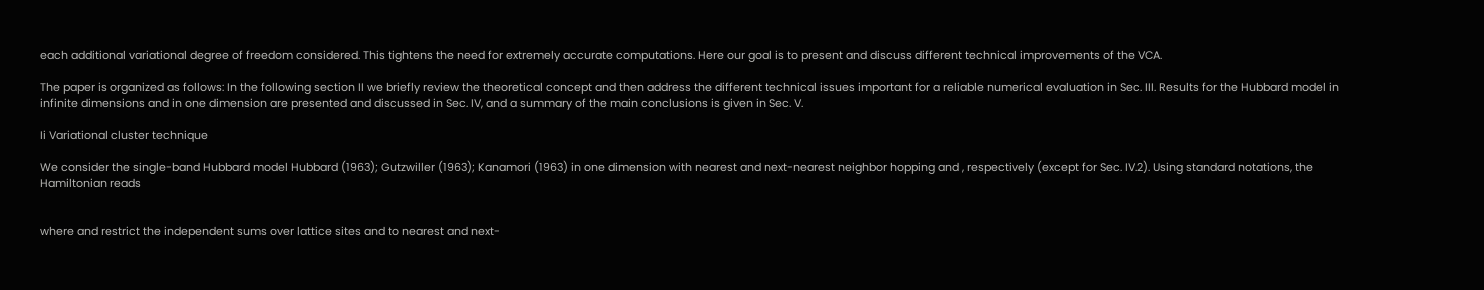each additional variational degree of freedom considered. This tightens the need for extremely accurate computations. Here our goal is to present and discuss different technical improvements of the VCA.

The paper is organized as follows: In the following section II we briefly review the theoretical concept and then address the different technical issues important for a reliable numerical evaluation in Sec. III. Results for the Hubbard model in infinite dimensions and in one dimension are presented and discussed in Sec. IV, and a summary of the main conclusions is given in Sec. V.

Ii Variational cluster technique

We consider the single-band Hubbard model Hubbard (1963); Gutzwiller (1963); Kanamori (1963) in one dimension with nearest and next-nearest neighbor hopping and , respectively (except for Sec. IV.2). Using standard notations, the Hamiltonian reads


where and restrict the independent sums over lattice sites and to nearest and next-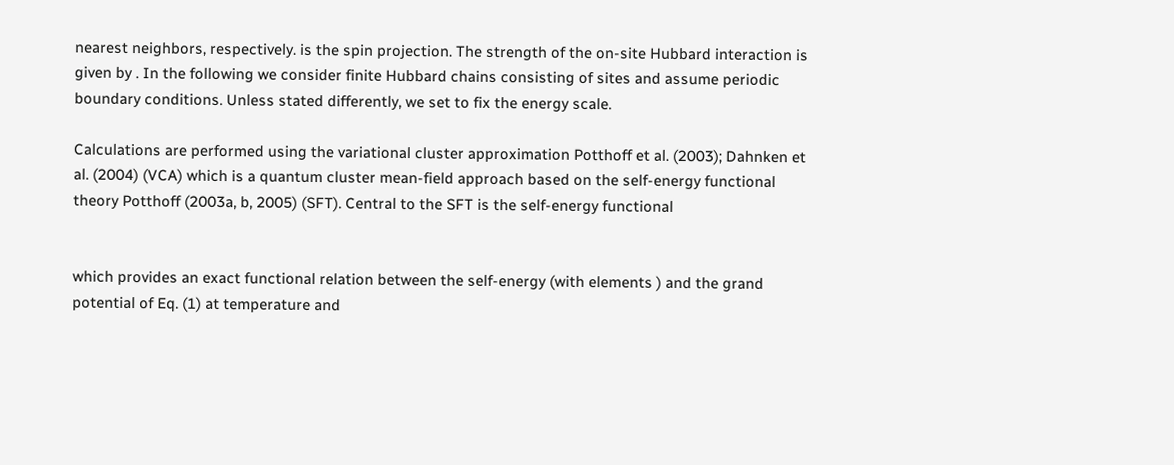nearest neighbors, respectively. is the spin projection. The strength of the on-site Hubbard interaction is given by . In the following we consider finite Hubbard chains consisting of sites and assume periodic boundary conditions. Unless stated differently, we set to fix the energy scale.

Calculations are performed using the variational cluster approximation Potthoff et al. (2003); Dahnken et al. (2004) (VCA) which is a quantum cluster mean-field approach based on the self-energy functional theory Potthoff (2003a, b, 2005) (SFT). Central to the SFT is the self-energy functional


which provides an exact functional relation between the self-energy (with elements ) and the grand potential of Eq. (1) at temperature and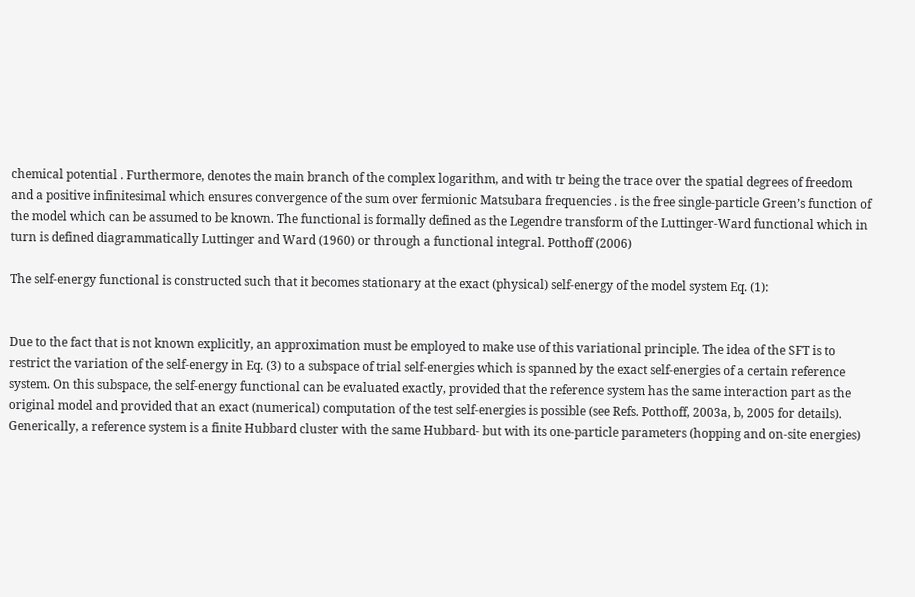chemical potential . Furthermore, denotes the main branch of the complex logarithm, and with tr being the trace over the spatial degrees of freedom and a positive infinitesimal which ensures convergence of the sum over fermionic Matsubara frequencies . is the free single-particle Green’s function of the model which can be assumed to be known. The functional is formally defined as the Legendre transform of the Luttinger-Ward functional which in turn is defined diagrammatically Luttinger and Ward (1960) or through a functional integral. Potthoff (2006)

The self-energy functional is constructed such that it becomes stationary at the exact (physical) self-energy of the model system Eq. (1):


Due to the fact that is not known explicitly, an approximation must be employed to make use of this variational principle. The idea of the SFT is to restrict the variation of the self-energy in Eq. (3) to a subspace of trial self-energies which is spanned by the exact self-energies of a certain reference system. On this subspace, the self-energy functional can be evaluated exactly, provided that the reference system has the same interaction part as the original model and provided that an exact (numerical) computation of the test self-energies is possible (see Refs. Potthoff, 2003a, b, 2005 for details). Generically, a reference system is a finite Hubbard cluster with the same Hubbard- but with its one-particle parameters (hopping and on-site energies)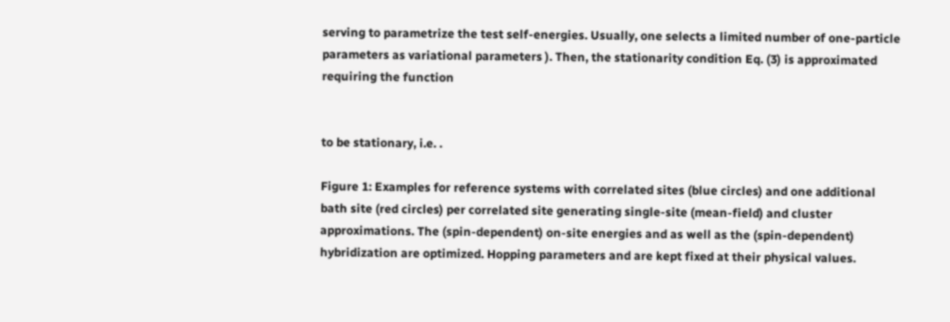serving to parametrize the test self-energies. Usually, one selects a limited number of one-particle parameters as variational parameters ). Then, the stationarity condition Eq. (3) is approximated requiring the function


to be stationary, i.e. .

Figure 1: Examples for reference systems with correlated sites (blue circles) and one additional bath site (red circles) per correlated site generating single-site (mean-field) and cluster approximations. The (spin-dependent) on-site energies and as well as the (spin-dependent) hybridization are optimized. Hopping parameters and are kept fixed at their physical values.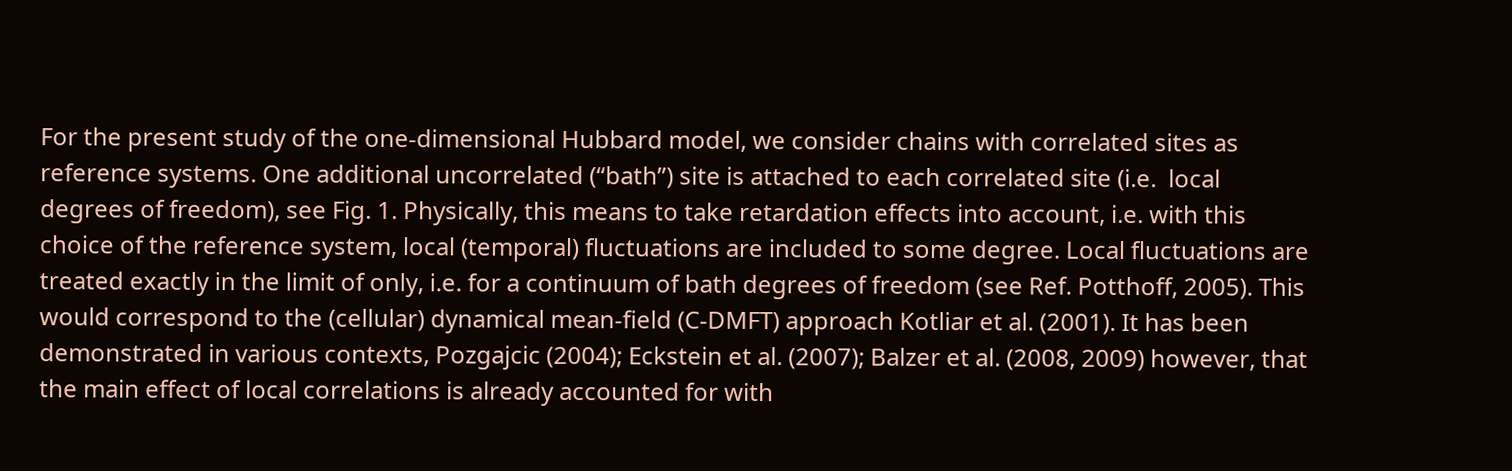For the present study of the one-dimensional Hubbard model, we consider chains with correlated sites as reference systems. One additional uncorrelated (“bath”) site is attached to each correlated site (i.e.  local degrees of freedom), see Fig. 1. Physically, this means to take retardation effects into account, i.e. with this choice of the reference system, local (temporal) fluctuations are included to some degree. Local fluctuations are treated exactly in the limit of only, i.e. for a continuum of bath degrees of freedom (see Ref. Potthoff, 2005). This would correspond to the (cellular) dynamical mean-field (C-DMFT) approach Kotliar et al. (2001). It has been demonstrated in various contexts, Pozgajcic (2004); Eckstein et al. (2007); Balzer et al. (2008, 2009) however, that the main effect of local correlations is already accounted for with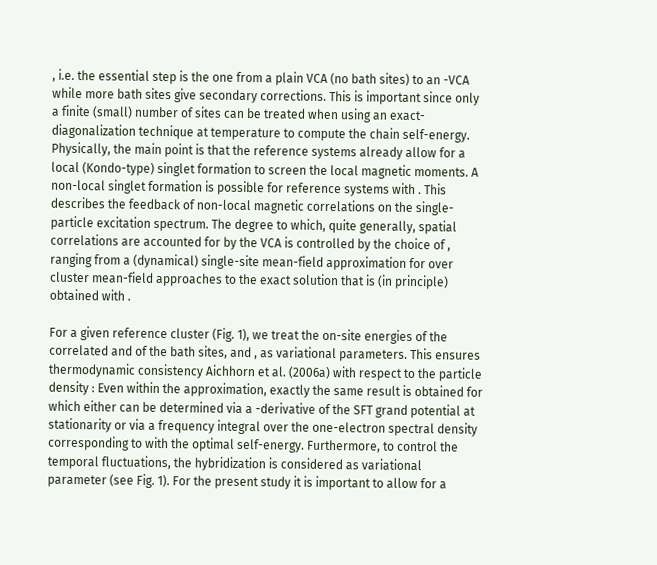, i.e. the essential step is the one from a plain VCA (no bath sites) to an -VCA while more bath sites give secondary corrections. This is important since only a finite (small) number of sites can be treated when using an exact-diagonalization technique at temperature to compute the chain self-energy. Physically, the main point is that the reference systems already allow for a local (Kondo-type) singlet formation to screen the local magnetic moments. A non-local singlet formation is possible for reference systems with . This describes the feedback of non-local magnetic correlations on the single-particle excitation spectrum. The degree to which, quite generally, spatial correlations are accounted for by the VCA is controlled by the choice of , ranging from a (dynamical) single-site mean-field approximation for over cluster mean-field approaches to the exact solution that is (in principle) obtained with .

For a given reference cluster (Fig. 1), we treat the on-site energies of the correlated and of the bath sites, and , as variational parameters. This ensures thermodynamic consistency Aichhorn et al. (2006a) with respect to the particle density : Even within the approximation, exactly the same result is obtained for which either can be determined via a -derivative of the SFT grand potential at stationarity or via a frequency integral over the one-electron spectral density corresponding to with the optimal self-energy. Furthermore, to control the temporal fluctuations, the hybridization is considered as variational parameter (see Fig. 1). For the present study it is important to allow for a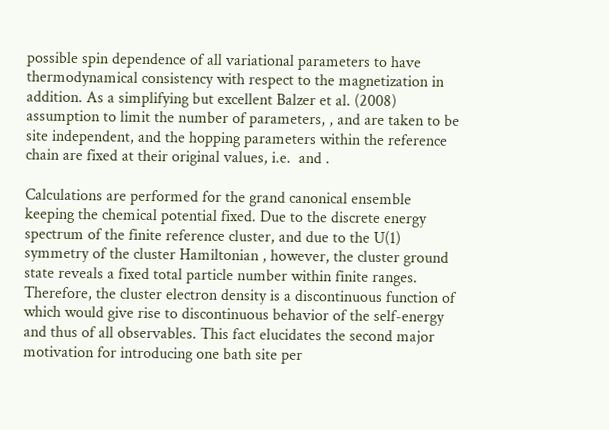possible spin dependence of all variational parameters to have thermodynamical consistency with respect to the magnetization in addition. As a simplifying but excellent Balzer et al. (2008) assumption to limit the number of parameters, , and are taken to be site independent, and the hopping parameters within the reference chain are fixed at their original values, i.e.  and .

Calculations are performed for the grand canonical ensemble keeping the chemical potential fixed. Due to the discrete energy spectrum of the finite reference cluster, and due to the U(1) symmetry of the cluster Hamiltonian , however, the cluster ground state reveals a fixed total particle number within finite ranges. Therefore, the cluster electron density is a discontinuous function of which would give rise to discontinuous behavior of the self-energy and thus of all observables. This fact elucidates the second major motivation for introducing one bath site per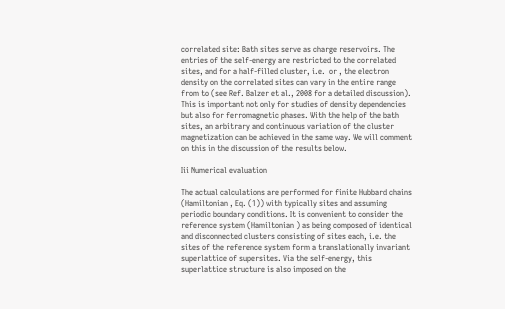correlated site: Bath sites serve as charge reservoirs. The entries of the self-energy are restricted to the correlated sites, and for a half-filled cluster, i.e.  or , the electron density on the correlated sites can vary in the entire range from to (see Ref. Balzer et al., 2008 for a detailed discussion). This is important not only for studies of density dependencies but also for ferromagnetic phases. With the help of the bath sites, an arbitrary and continuous variation of the cluster magnetization can be achieved in the same way. We will comment on this in the discussion of the results below.

Iii Numerical evaluation

The actual calculations are performed for finite Hubbard chains (Hamiltonian , Eq. (1)) with typically sites and assuming periodic boundary conditions. It is convenient to consider the reference system (Hamiltonian ) as being composed of identical and disconnected clusters consisting of sites each, i.e. the sites of the reference system form a translationally invariant superlattice of supersites. Via the self-energy, this superlattice structure is also imposed on the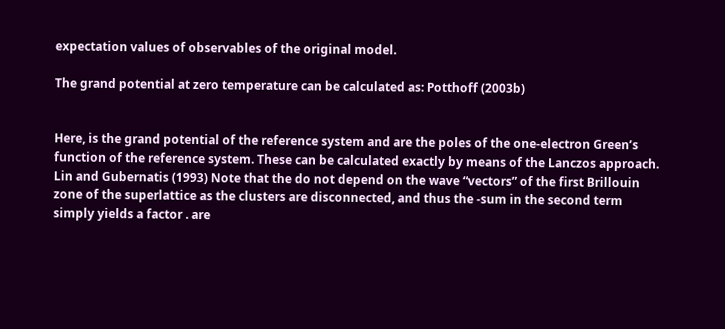expectation values of observables of the original model.

The grand potential at zero temperature can be calculated as: Potthoff (2003b)


Here, is the grand potential of the reference system and are the poles of the one-electron Green’s function of the reference system. These can be calculated exactly by means of the Lanczos approach. Lin and Gubernatis (1993) Note that the do not depend on the wave “vectors” of the first Brillouin zone of the superlattice as the clusters are disconnected, and thus the -sum in the second term simply yields a factor . are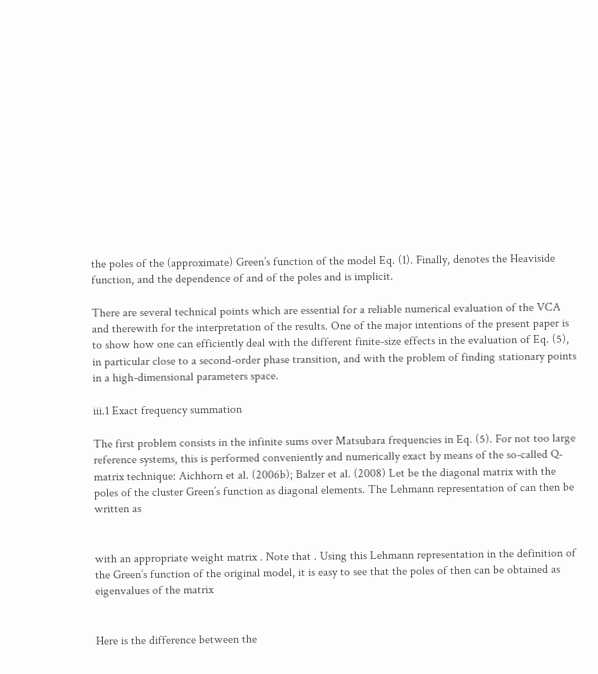the poles of the (approximate) Green’s function of the model Eq. (1). Finally, denotes the Heaviside function, and the dependence of and of the poles and is implicit.

There are several technical points which are essential for a reliable numerical evaluation of the VCA and therewith for the interpretation of the results. One of the major intentions of the present paper is to show how one can efficiently deal with the different finite-size effects in the evaluation of Eq. (5), in particular close to a second-order phase transition, and with the problem of finding stationary points in a high-dimensional parameters space.

iii.1 Exact frequency summation

The first problem consists in the infinite sums over Matsubara frequencies in Eq. (5). For not too large reference systems, this is performed conveniently and numerically exact by means of the so-called Q-matrix technique: Aichhorn et al. (2006b); Balzer et al. (2008) Let be the diagonal matrix with the poles of the cluster Green’s function as diagonal elements. The Lehmann representation of can then be written as


with an appropriate weight matrix . Note that . Using this Lehmann representation in the definition of the Green’s function of the original model, it is easy to see that the poles of then can be obtained as eigenvalues of the matrix


Here is the difference between the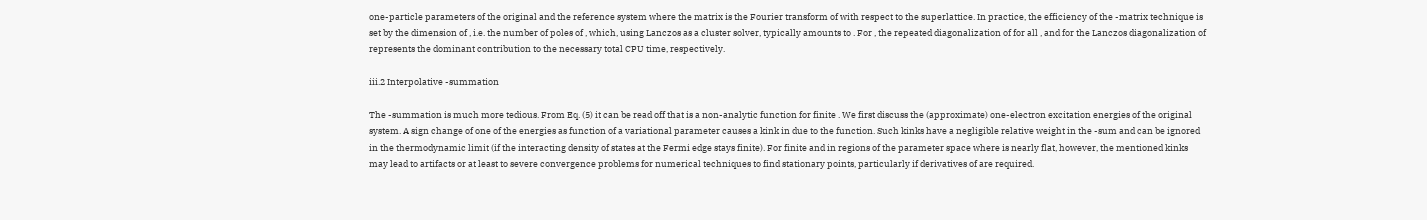one-particle parameters of the original and the reference system where the matrix is the Fourier transform of with respect to the superlattice. In practice, the efficiency of the -matrix technique is set by the dimension of , i.e. the number of poles of , which, using Lanczos as a cluster solver, typically amounts to . For , the repeated diagonalization of for all , and for the Lanczos diagonalization of represents the dominant contribution to the necessary total CPU time, respectively.

iii.2 Interpolative -summation

The -summation is much more tedious. From Eq. (5) it can be read off that is a non-analytic function for finite . We first discuss the (approximate) one-electron excitation energies of the original system. A sign change of one of the energies as function of a variational parameter causes a kink in due to the function. Such kinks have a negligible relative weight in the -sum and can be ignored in the thermodynamic limit (if the interacting density of states at the Fermi edge stays finite). For finite and in regions of the parameter space where is nearly flat, however, the mentioned kinks may lead to artifacts or at least to severe convergence problems for numerical techniques to find stationary points, particularly if derivatives of are required.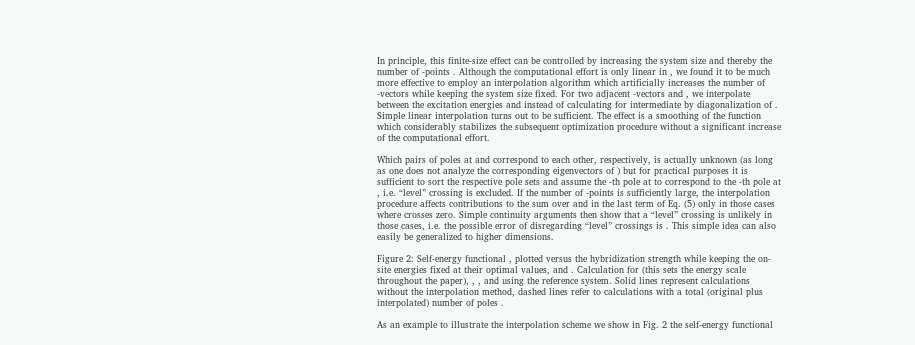In principle, this finite-size effect can be controlled by increasing the system size and thereby the number of -points . Although the computational effort is only linear in , we found it to be much more effective to employ an interpolation algorithm which artificially increases the number of -vectors while keeping the system size fixed. For two adjacent -vectors and , we interpolate between the excitation energies and instead of calculating for intermediate by diagonalization of . Simple linear interpolation turns out to be sufficient. The effect is a smoothing of the function which considerably stabilizes the subsequent optimization procedure without a significant increase of the computational effort.

Which pairs of poles at and correspond to each other, respectively, is actually unknown (as long as one does not analyze the corresponding eigenvectors of ) but for practical purposes it is sufficient to sort the respective pole sets and assume the -th pole at to correspond to the -th pole at , i.e. “level” crossing is excluded. If the number of -points is sufficiently large, the interpolation procedure affects contributions to the sum over and in the last term of Eq. (5) only in those cases where crosses zero. Simple continuity arguments then show that a “level” crossing is unlikely in those cases, i.e. the possible error of disregarding “level” crossings is . This simple idea can also easily be generalized to higher dimensions.

Figure 2: Self-energy functional , plotted versus the hybridization strength while keeping the on-site energies fixed at their optimal values, and . Calculation for (this sets the energy scale throughout the paper), , , and using the reference system. Solid lines represent calculations without the interpolation method, dashed lines refer to calculations with a total (original plus interpolated) number of poles .

As an example to illustrate the interpolation scheme we show in Fig. 2 the self-energy functional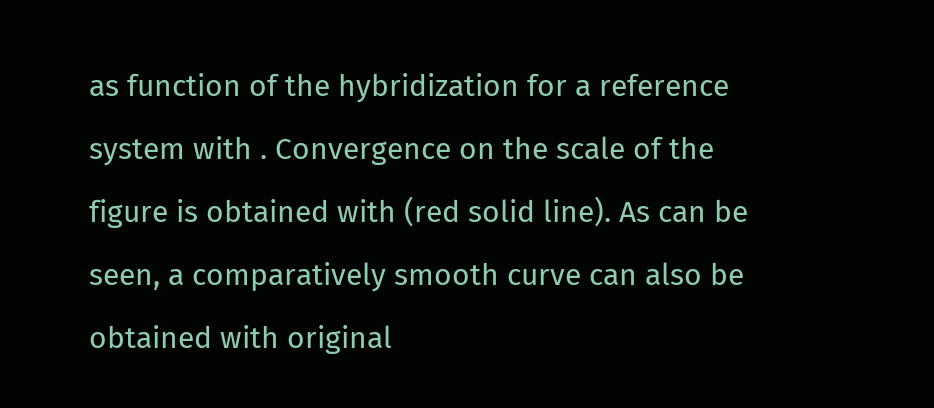as function of the hybridization for a reference system with . Convergence on the scale of the figure is obtained with (red solid line). As can be seen, a comparatively smooth curve can also be obtained with original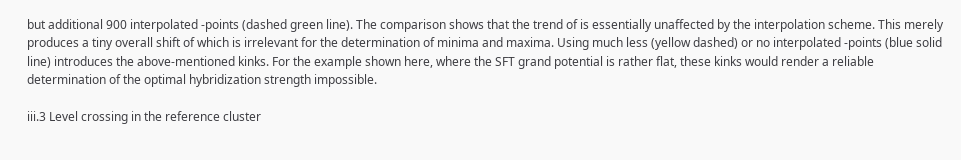but additional 900 interpolated -points (dashed green line). The comparison shows that the trend of is essentially unaffected by the interpolation scheme. This merely produces a tiny overall shift of which is irrelevant for the determination of minima and maxima. Using much less (yellow dashed) or no interpolated -points (blue solid line) introduces the above-mentioned kinks. For the example shown here, where the SFT grand potential is rather flat, these kinks would render a reliable determination of the optimal hybridization strength impossible.

iii.3 Level crossing in the reference cluster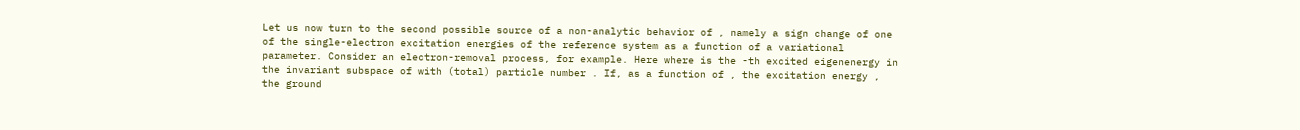Let us now turn to the second possible source of a non-analytic behavior of , namely a sign change of one of the single-electron excitation energies of the reference system as a function of a variational parameter. Consider an electron-removal process, for example. Here where is the -th excited eigenenergy in the invariant subspace of with (total) particle number . If, as a function of , the excitation energy , the ground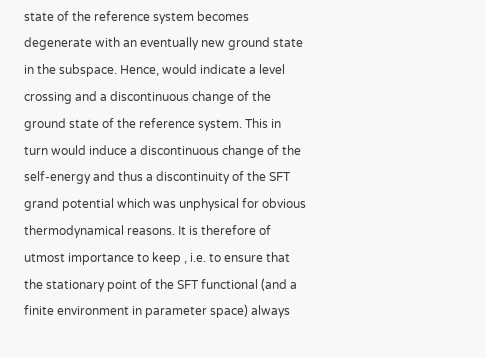state of the reference system becomes degenerate with an eventually new ground state in the subspace. Hence, would indicate a level crossing and a discontinuous change of the ground state of the reference system. This in turn would induce a discontinuous change of the self-energy and thus a discontinuity of the SFT grand potential which was unphysical for obvious thermodynamical reasons. It is therefore of utmost importance to keep , i.e. to ensure that the stationary point of the SFT functional (and a finite environment in parameter space) always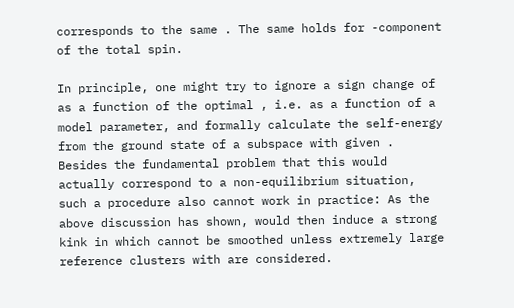corresponds to the same . The same holds for -component of the total spin.

In principle, one might try to ignore a sign change of as a function of the optimal , i.e. as a function of a model parameter, and formally calculate the self-energy from the ground state of a subspace with given . Besides the fundamental problem that this would actually correspond to a non-equilibrium situation, such a procedure also cannot work in practice: As the above discussion has shown, would then induce a strong kink in which cannot be smoothed unless extremely large reference clusters with are considered.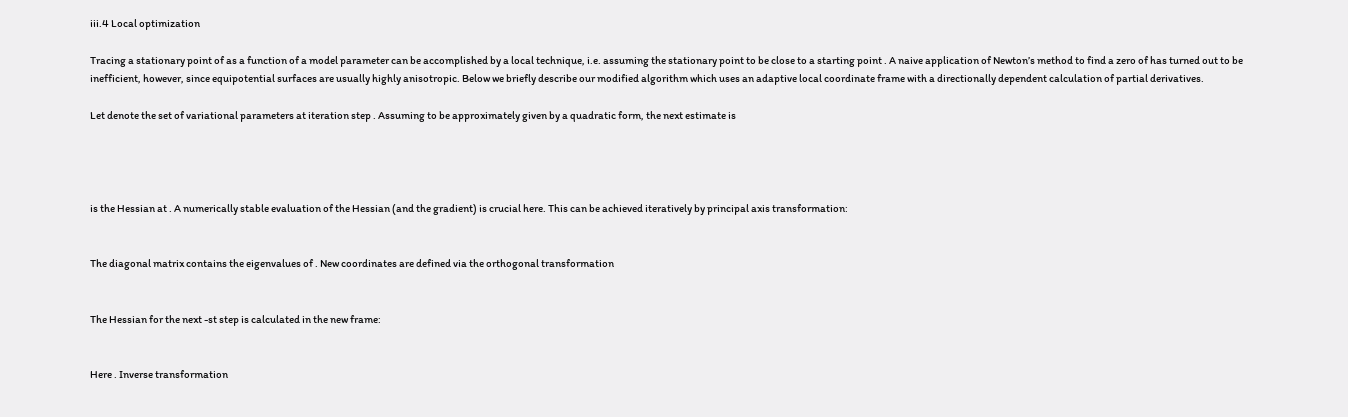iii.4 Local optimization

Tracing a stationary point of as a function of a model parameter can be accomplished by a local technique, i.e. assuming the stationary point to be close to a starting point . A naive application of Newton’s method to find a zero of has turned out to be inefficient, however, since equipotential surfaces are usually highly anisotropic. Below we briefly describe our modified algorithm which uses an adaptive local coordinate frame with a directionally dependent calculation of partial derivatives.

Let denote the set of variational parameters at iteration step . Assuming to be approximately given by a quadratic form, the next estimate is




is the Hessian at . A numerically stable evaluation of the Hessian (and the gradient) is crucial here. This can be achieved iteratively by principal axis transformation:


The diagonal matrix contains the eigenvalues of . New coordinates are defined via the orthogonal transformation


The Hessian for the next -st step is calculated in the new frame:


Here . Inverse transformation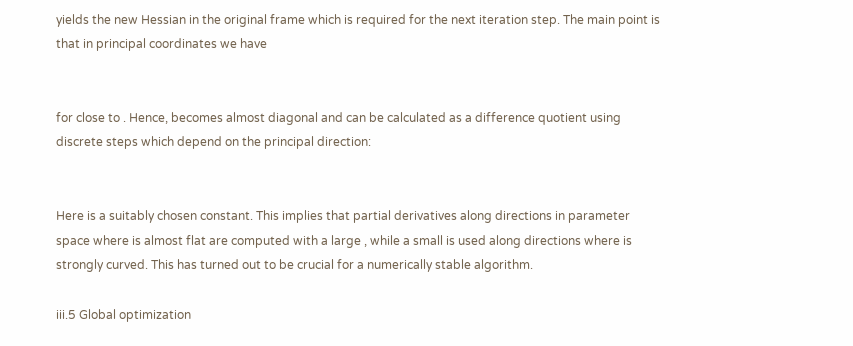yields the new Hessian in the original frame which is required for the next iteration step. The main point is that in principal coordinates we have


for close to . Hence, becomes almost diagonal and can be calculated as a difference quotient using discrete steps which depend on the principal direction:


Here is a suitably chosen constant. This implies that partial derivatives along directions in parameter space where is almost flat are computed with a large , while a small is used along directions where is strongly curved. This has turned out to be crucial for a numerically stable algorithm.

iii.5 Global optimization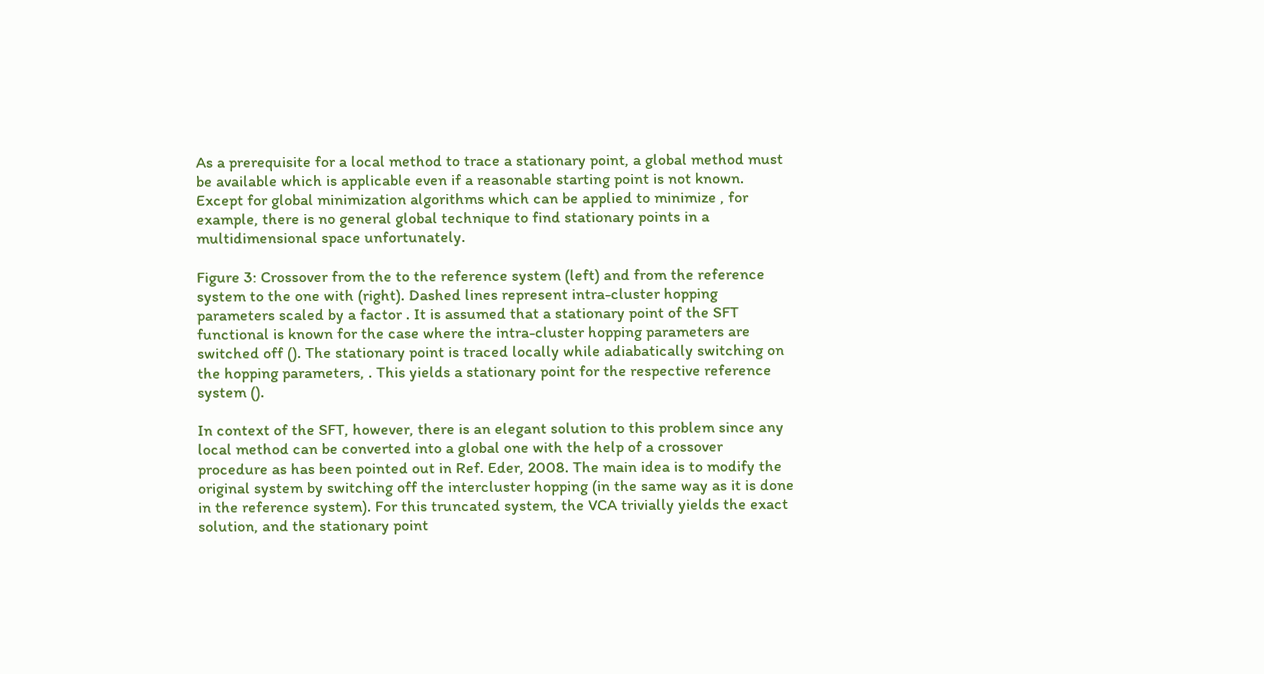As a prerequisite for a local method to trace a stationary point, a global method must be available which is applicable even if a reasonable starting point is not known. Except for global minimization algorithms which can be applied to minimize , for example, there is no general global technique to find stationary points in a multidimensional space unfortunately.

Figure 3: Crossover from the to the reference system (left) and from the reference system to the one with (right). Dashed lines represent intra-cluster hopping parameters scaled by a factor . It is assumed that a stationary point of the SFT functional is known for the case where the intra-cluster hopping parameters are switched off (). The stationary point is traced locally while adiabatically switching on the hopping parameters, . This yields a stationary point for the respective reference system ().

In context of the SFT, however, there is an elegant solution to this problem since any local method can be converted into a global one with the help of a crossover procedure as has been pointed out in Ref. Eder, 2008. The main idea is to modify the original system by switching off the intercluster hopping (in the same way as it is done in the reference system). For this truncated system, the VCA trivially yields the exact solution, and the stationary point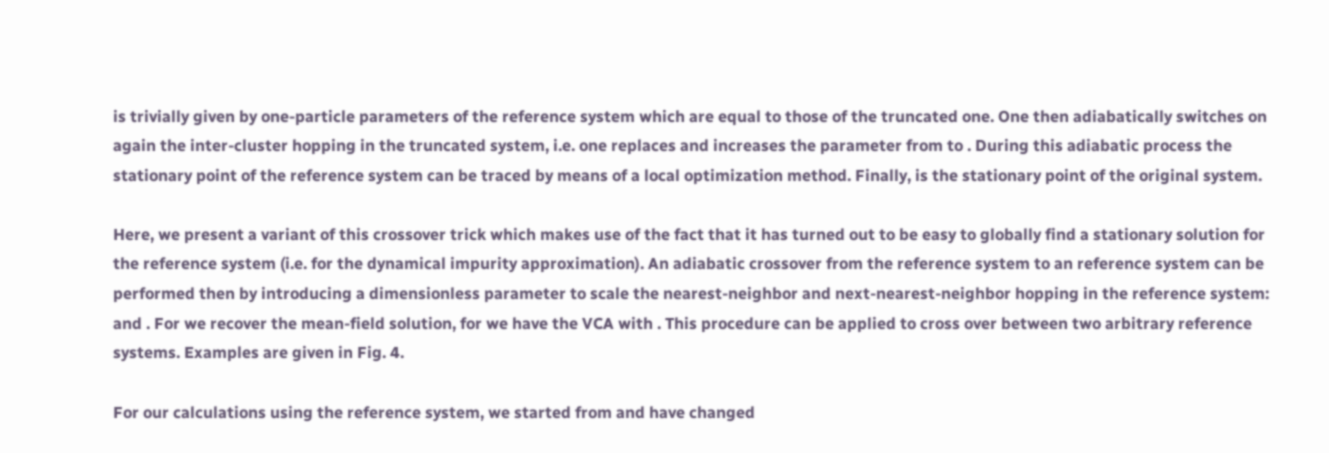is trivially given by one-particle parameters of the reference system which are equal to those of the truncated one. One then adiabatically switches on again the inter-cluster hopping in the truncated system, i.e. one replaces and increases the parameter from to . During this adiabatic process the stationary point of the reference system can be traced by means of a local optimization method. Finally, is the stationary point of the original system.

Here, we present a variant of this crossover trick which makes use of the fact that it has turned out to be easy to globally find a stationary solution for the reference system (i.e. for the dynamical impurity approximation). An adiabatic crossover from the reference system to an reference system can be performed then by introducing a dimensionless parameter to scale the nearest-neighbor and next-nearest-neighbor hopping in the reference system: and . For we recover the mean-field solution, for we have the VCA with . This procedure can be applied to cross over between two arbitrary reference systems. Examples are given in Fig. 4.

For our calculations using the reference system, we started from and have changed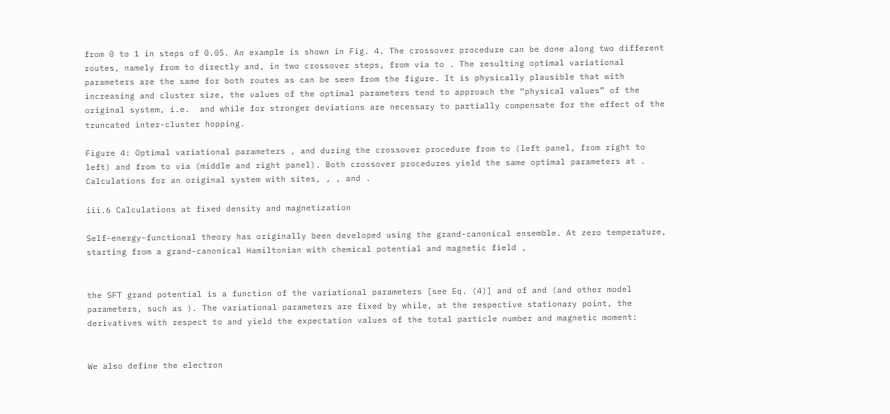from 0 to 1 in steps of 0.05. An example is shown in Fig. 4. The crossover procedure can be done along two different routes, namely from to directly and, in two crossover steps, from via to . The resulting optimal variational parameters are the same for both routes as can be seen from the figure. It is physically plausible that with increasing and cluster size, the values of the optimal parameters tend to approach the “physical values” of the original system, i.e.  and while for stronger deviations are necessary to partially compensate for the effect of the truncated inter-cluster hopping.

Figure 4: Optimal variational parameters , and during the crossover procedure from to (left panel, from right to left) and from to via (middle and right panel). Both crossover procedures yield the same optimal parameters at . Calculations for an original system with sites, , , and .

iii.6 Calculations at fixed density and magnetization

Self-energy-functional theory has originally been developed using the grand-canonical ensemble. At zero temperature, starting from a grand-canonical Hamiltonian with chemical potential and magnetic field ,


the SFT grand potential is a function of the variational parameters [see Eq. (4)] and of and (and other model parameters, such as ). The variational parameters are fixed by while, at the respective stationary point, the derivatives with respect to and yield the expectation values of the total particle number and magnetic moment:


We also define the electron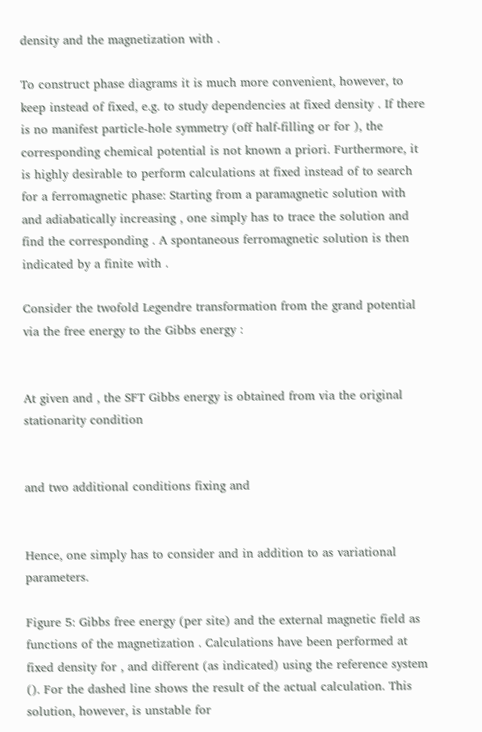density and the magnetization with .

To construct phase diagrams it is much more convenient, however, to keep instead of fixed, e.g. to study dependencies at fixed density . If there is no manifest particle-hole symmetry (off half-filling or for ), the corresponding chemical potential is not known a priori. Furthermore, it is highly desirable to perform calculations at fixed instead of to search for a ferromagnetic phase: Starting from a paramagnetic solution with and adiabatically increasing , one simply has to trace the solution and find the corresponding . A spontaneous ferromagnetic solution is then indicated by a finite with .

Consider the twofold Legendre transformation from the grand potential via the free energy to the Gibbs energy :


At given and , the SFT Gibbs energy is obtained from via the original stationarity condition


and two additional conditions fixing and


Hence, one simply has to consider and in addition to as variational parameters.

Figure 5: Gibbs free energy (per site) and the external magnetic field as functions of the magnetization . Calculations have been performed at fixed density for , and different (as indicated) using the reference system (). For the dashed line shows the result of the actual calculation. This solution, however, is unstable for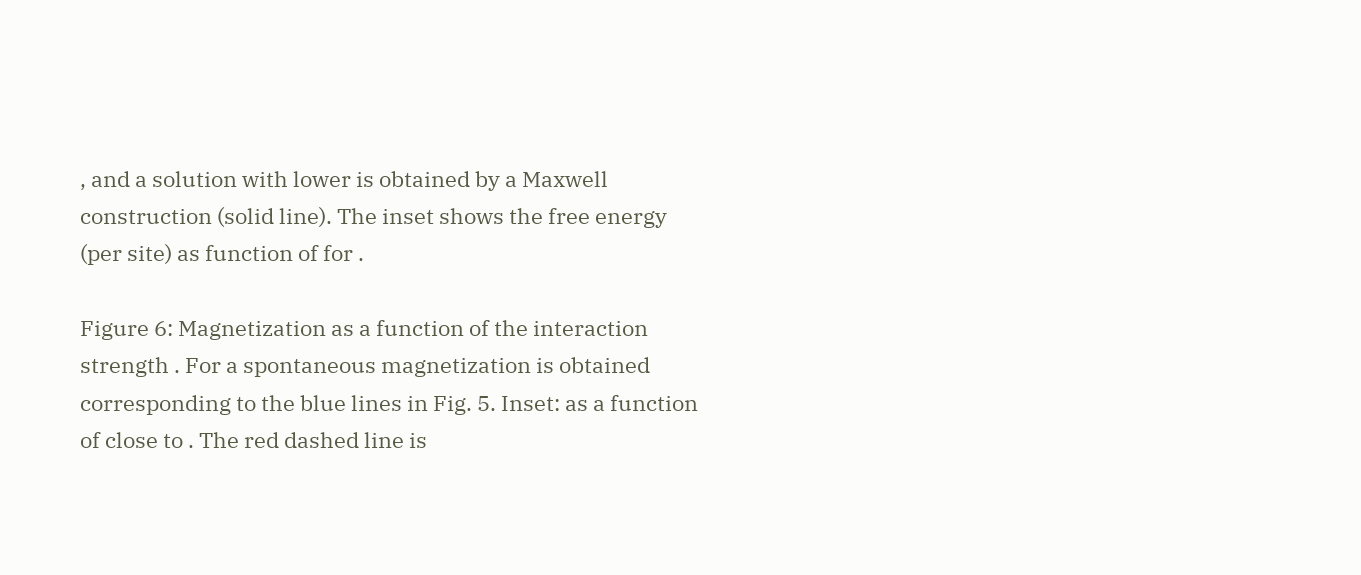, and a solution with lower is obtained by a Maxwell construction (solid line). The inset shows the free energy (per site) as function of for .

Figure 6: Magnetization as a function of the interaction strength . For a spontaneous magnetization is obtained corresponding to the blue lines in Fig. 5. Inset: as a function of close to . The red dashed line is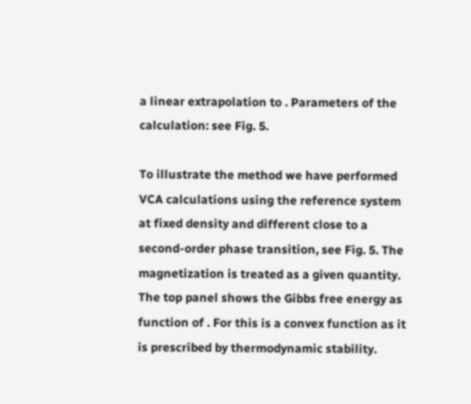a linear extrapolation to . Parameters of the calculation: see Fig. 5.

To illustrate the method we have performed VCA calculations using the reference system at fixed density and different close to a second-order phase transition, see Fig. 5. The magnetization is treated as a given quantity. The top panel shows the Gibbs free energy as function of . For this is a convex function as it is prescribed by thermodynamic stability.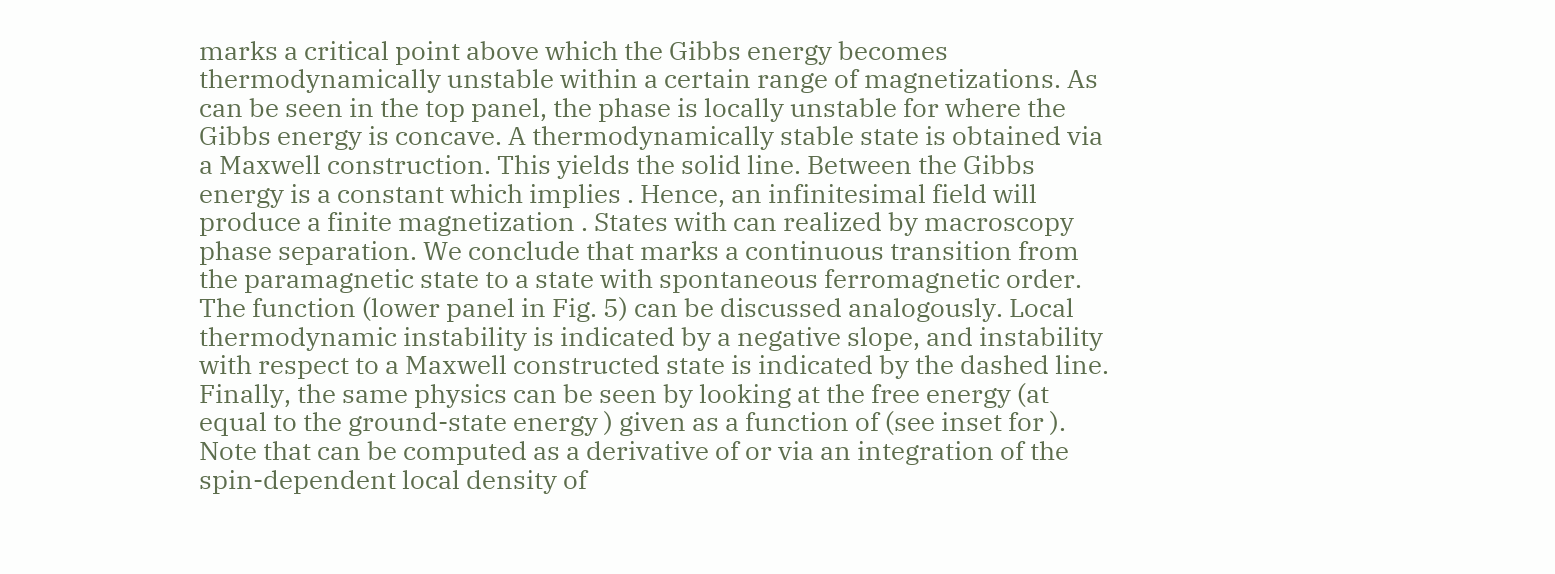marks a critical point above which the Gibbs energy becomes thermodynamically unstable within a certain range of magnetizations. As can be seen in the top panel, the phase is locally unstable for where the Gibbs energy is concave. A thermodynamically stable state is obtained via a Maxwell construction. This yields the solid line. Between the Gibbs energy is a constant which implies . Hence, an infinitesimal field will produce a finite magnetization . States with can realized by macroscopy phase separation. We conclude that marks a continuous transition from the paramagnetic state to a state with spontaneous ferromagnetic order. The function (lower panel in Fig. 5) can be discussed analogously. Local thermodynamic instability is indicated by a negative slope, and instability with respect to a Maxwell constructed state is indicated by the dashed line. Finally, the same physics can be seen by looking at the free energy (at equal to the ground-state energy ) given as a function of (see inset for ). Note that can be computed as a derivative of or via an integration of the spin-dependent local density of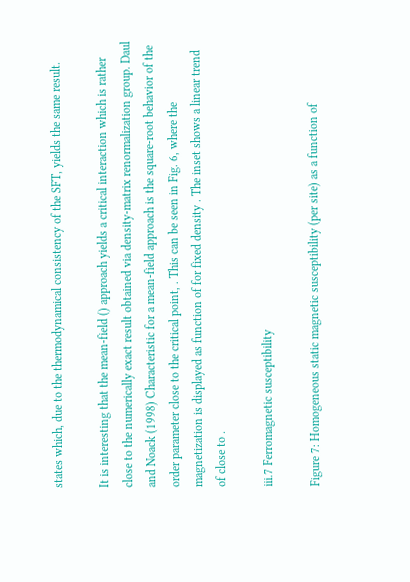states which, due to the thermodynamical consistency of the SFT, yields the same result.

It is interesting that the mean-field () approach yields a critical interaction which is rather close to the numerically exact result obtained via density-matrix renormalization group. Daul and Noack (1998) Characteristic for a mean-field approach is the square-root behavior of the order parameter close to the critical point, . This can be seen in Fig. 6, where the magnetization is displayed as function of for fixed density . The inset shows a linear trend of close to .

iii.7 Ferromagnetic susceptibility

Figure 7: Homogeneous static magnetic susceptibility (per site) as a function of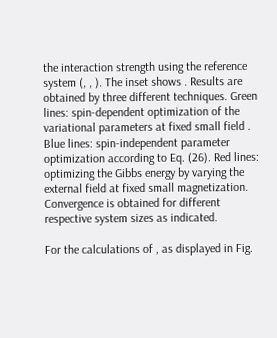the interaction strength using the reference system (, , ). The inset shows . Results are obtained by three different techniques. Green lines: spin-dependent optimization of the variational parameters at fixed small field . Blue lines: spin-independent parameter optimization according to Eq. (26). Red lines: optimizing the Gibbs energy by varying the external field at fixed small magnetization. Convergence is obtained for different respective system sizes as indicated.

For the calculations of , as displayed in Fig.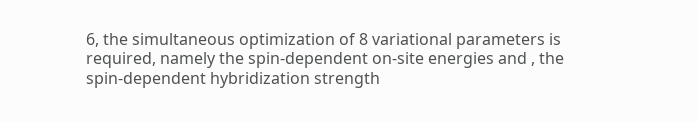6, the simultaneous optimization of 8 variational parameters is required, namely the spin-dependent on-site energies and , the spin-dependent hybridization strength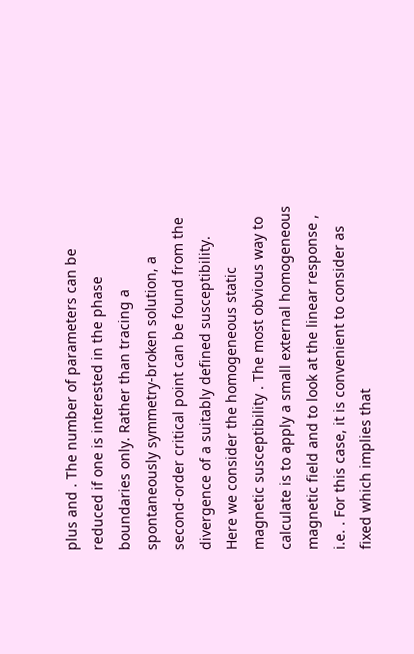plus and . The number of parameters can be reduced if one is interested in the phase boundaries only. Rather than tracing a spontaneously symmetry-broken solution, a second-order critical point can be found from the divergence of a suitably defined susceptibility. Here we consider the homogeneous static magnetic susceptibility . The most obvious way to calculate is to apply a small external homogeneous magnetic field and to look at the linear response , i.e. . For this case, it is convenient to consider as fixed which implies that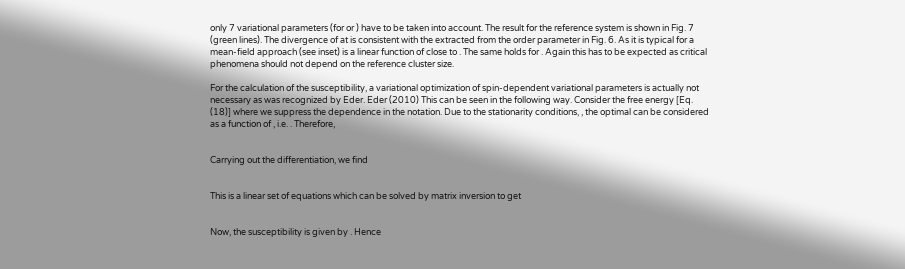only 7 variational parameters (for or ) have to be taken into account. The result for the reference system is shown in Fig. 7 (green lines). The divergence of at is consistent with the extracted from the order parameter in Fig. 6. As it is typical for a mean-field approach (see inset) is a linear function of close to . The same holds for . Again this has to be expected as critical phenomena should not depend on the reference cluster size.

For the calculation of the susceptibility, a variational optimization of spin-dependent variational parameters is actually not necessary as was recognized by Eder. Eder (2010) This can be seen in the following way. Consider the free energy [Eq. (18)] where we suppress the dependence in the notation. Due to the stationarity conditions, , the optimal can be considered as a function of , i.e. . Therefore,


Carrying out the differentiation, we find


This is a linear set of equations which can be solved by matrix inversion to get


Now, the susceptibility is given by . Hence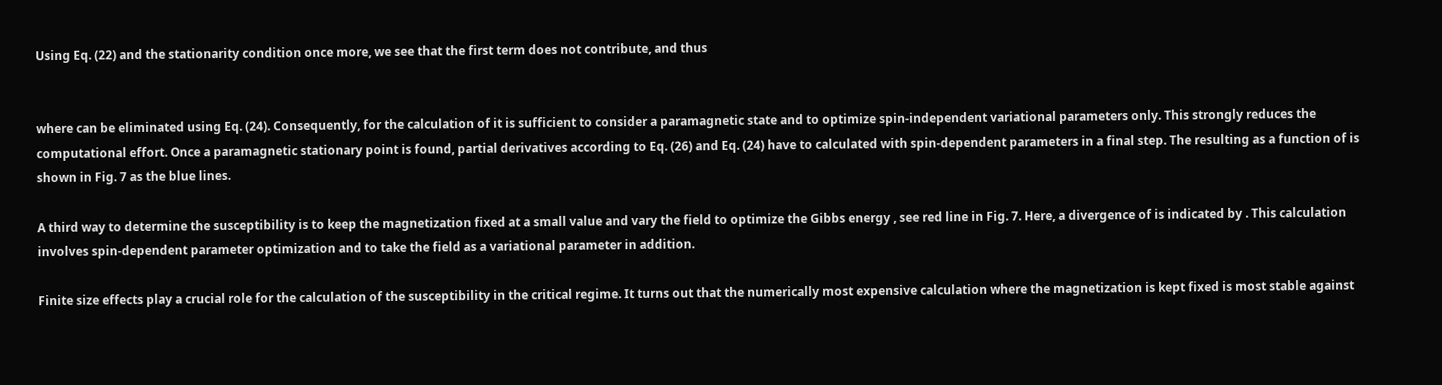Using Eq. (22) and the stationarity condition once more, we see that the first term does not contribute, and thus


where can be eliminated using Eq. (24). Consequently, for the calculation of it is sufficient to consider a paramagnetic state and to optimize spin-independent variational parameters only. This strongly reduces the computational effort. Once a paramagnetic stationary point is found, partial derivatives according to Eq. (26) and Eq. (24) have to calculated with spin-dependent parameters in a final step. The resulting as a function of is shown in Fig. 7 as the blue lines.

A third way to determine the susceptibility is to keep the magnetization fixed at a small value and vary the field to optimize the Gibbs energy , see red line in Fig. 7. Here, a divergence of is indicated by . This calculation involves spin-dependent parameter optimization and to take the field as a variational parameter in addition.

Finite size effects play a crucial role for the calculation of the susceptibility in the critical regime. It turns out that the numerically most expensive calculation where the magnetization is kept fixed is most stable against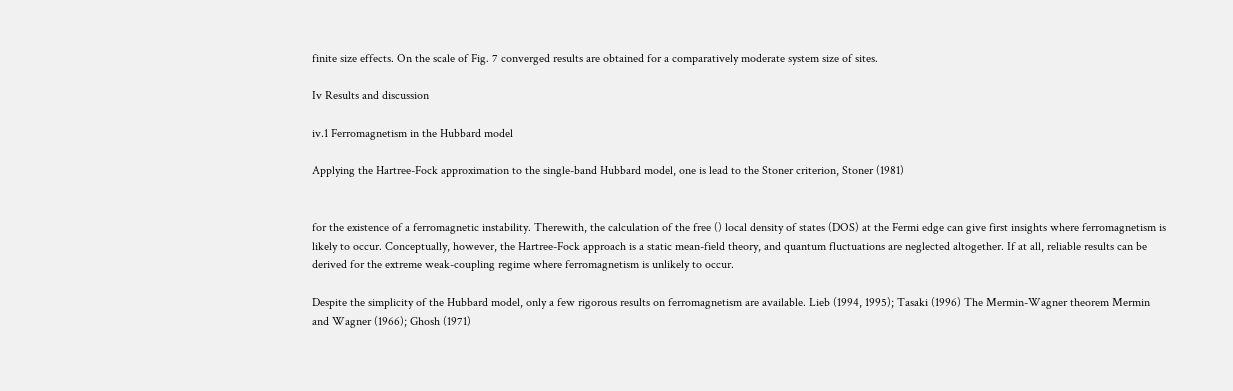finite size effects. On the scale of Fig. 7 converged results are obtained for a comparatively moderate system size of sites.

Iv Results and discussion

iv.1 Ferromagnetism in the Hubbard model

Applying the Hartree-Fock approximation to the single-band Hubbard model, one is lead to the Stoner criterion, Stoner (1981)


for the existence of a ferromagnetic instability. Therewith, the calculation of the free () local density of states (DOS) at the Fermi edge can give first insights where ferromagnetism is likely to occur. Conceptually, however, the Hartree-Fock approach is a static mean-field theory, and quantum fluctuations are neglected altogether. If at all, reliable results can be derived for the extreme weak-coupling regime where ferromagnetism is unlikely to occur.

Despite the simplicity of the Hubbard model, only a few rigorous results on ferromagnetism are available. Lieb (1994, 1995); Tasaki (1996) The Mermin-Wagner theorem Mermin and Wagner (1966); Ghosh (1971)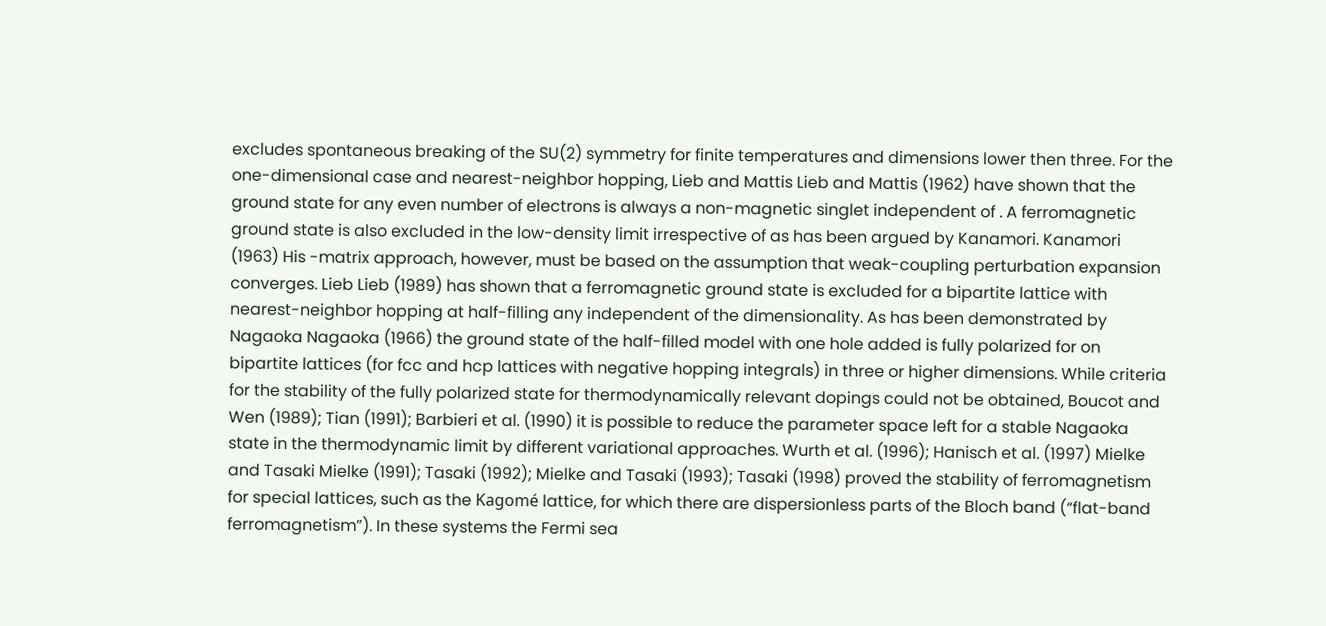excludes spontaneous breaking of the SU(2) symmetry for finite temperatures and dimensions lower then three. For the one-dimensional case and nearest-neighbor hopping, Lieb and Mattis Lieb and Mattis (1962) have shown that the ground state for any even number of electrons is always a non-magnetic singlet independent of . A ferromagnetic ground state is also excluded in the low-density limit irrespective of as has been argued by Kanamori. Kanamori (1963) His -matrix approach, however, must be based on the assumption that weak-coupling perturbation expansion converges. Lieb Lieb (1989) has shown that a ferromagnetic ground state is excluded for a bipartite lattice with nearest-neighbor hopping at half-filling any independent of the dimensionality. As has been demonstrated by Nagaoka Nagaoka (1966) the ground state of the half-filled model with one hole added is fully polarized for on bipartite lattices (for fcc and hcp lattices with negative hopping integrals) in three or higher dimensions. While criteria for the stability of the fully polarized state for thermodynamically relevant dopings could not be obtained, Boucot and Wen (1989); Tian (1991); Barbieri et al. (1990) it is possible to reduce the parameter space left for a stable Nagaoka state in the thermodynamic limit by different variational approaches. Wurth et al. (1996); Hanisch et al. (1997) Mielke and Tasaki Mielke (1991); Tasaki (1992); Mielke and Tasaki (1993); Tasaki (1998) proved the stability of ferromagnetism for special lattices, such as the Kagomé lattice, for which there are dispersionless parts of the Bloch band (“flat-band ferromagnetism”). In these systems the Fermi sea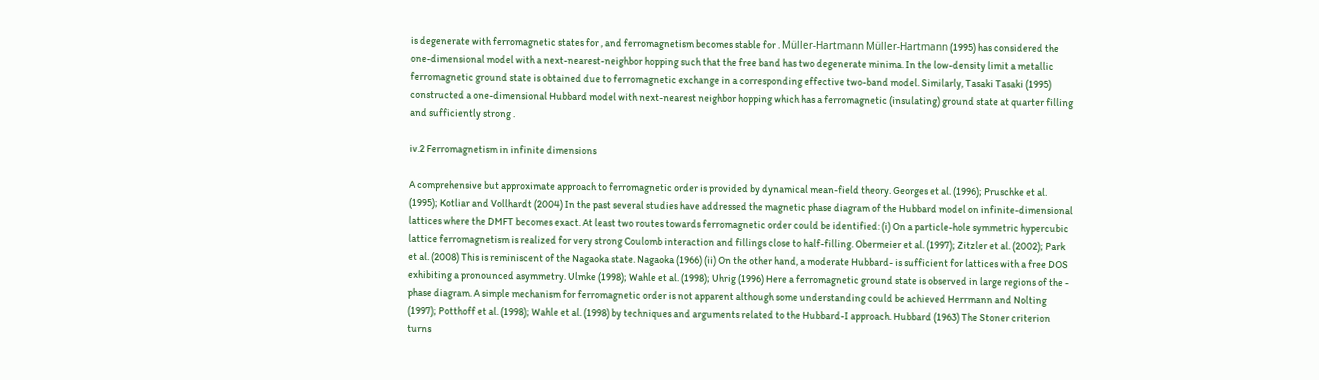is degenerate with ferromagnetic states for , and ferromagnetism becomes stable for . Müller-Hartmann Müller-Hartmann (1995) has considered the one-dimensional model with a next-nearest-neighbor hopping such that the free band has two degenerate minima. In the low-density limit a metallic ferromagnetic ground state is obtained due to ferromagnetic exchange in a corresponding effective two-band model. Similarly, Tasaki Tasaki (1995) constructed a one-dimensional Hubbard model with next-nearest neighbor hopping which has a ferromagnetic (insulating) ground state at quarter filling and sufficiently strong .

iv.2 Ferromagnetism in infinite dimensions

A comprehensive but approximate approach to ferromagnetic order is provided by dynamical mean-field theory. Georges et al. (1996); Pruschke et al. (1995); Kotliar and Vollhardt (2004) In the past several studies have addressed the magnetic phase diagram of the Hubbard model on infinite-dimensional lattices where the DMFT becomes exact. At least two routes towards ferromagnetic order could be identified: (i) On a particle-hole symmetric hypercubic lattice ferromagnetism is realized for very strong Coulomb interaction and fillings close to half-filling. Obermeier et al. (1997); Zitzler et al. (2002); Park et al. (2008) This is reminiscent of the Nagaoka state. Nagaoka (1966) (ii) On the other hand, a moderate Hubbard- is sufficient for lattices with a free DOS exhibiting a pronounced asymmetry. Ulmke (1998); Wahle et al. (1998); Uhrig (1996) Here a ferromagnetic ground state is observed in large regions of the - phase diagram. A simple mechanism for ferromagnetic order is not apparent although some understanding could be achieved Herrmann and Nolting (1997); Potthoff et al. (1998); Wahle et al. (1998) by techniques and arguments related to the Hubbard-I approach. Hubbard (1963) The Stoner criterion turns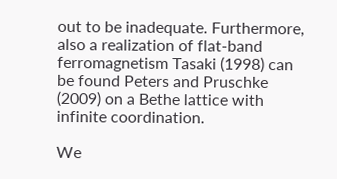out to be inadequate. Furthermore, also a realization of flat-band ferromagnetism Tasaki (1998) can be found Peters and Pruschke (2009) on a Bethe lattice with infinite coordination.

We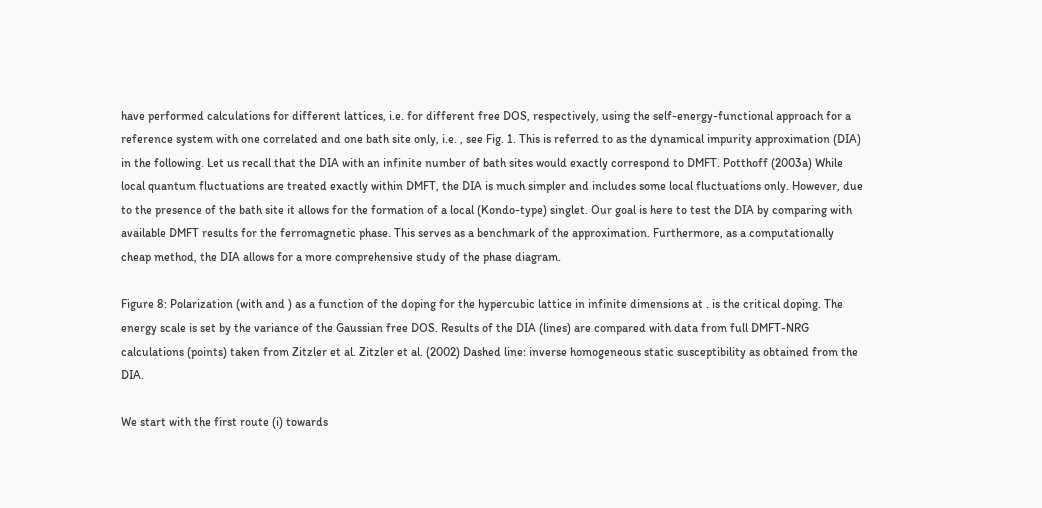have performed calculations for different lattices, i.e. for different free DOS, respectively, using the self-energy-functional approach for a reference system with one correlated and one bath site only, i.e. , see Fig. 1. This is referred to as the dynamical impurity approximation (DIA) in the following. Let us recall that the DIA with an infinite number of bath sites would exactly correspond to DMFT. Potthoff (2003a) While local quantum fluctuations are treated exactly within DMFT, the DIA is much simpler and includes some local fluctuations only. However, due to the presence of the bath site it allows for the formation of a local (Kondo-type) singlet. Our goal is here to test the DIA by comparing with available DMFT results for the ferromagnetic phase. This serves as a benchmark of the approximation. Furthermore, as a computationally cheap method, the DIA allows for a more comprehensive study of the phase diagram.

Figure 8: Polarization (with and ) as a function of the doping for the hypercubic lattice in infinite dimensions at . is the critical doping. The energy scale is set by the variance of the Gaussian free DOS. Results of the DIA (lines) are compared with data from full DMFT-NRG calculations (points) taken from Zitzler et al. Zitzler et al. (2002) Dashed line: inverse homogeneous static susceptibility as obtained from the DIA.

We start with the first route (i) towards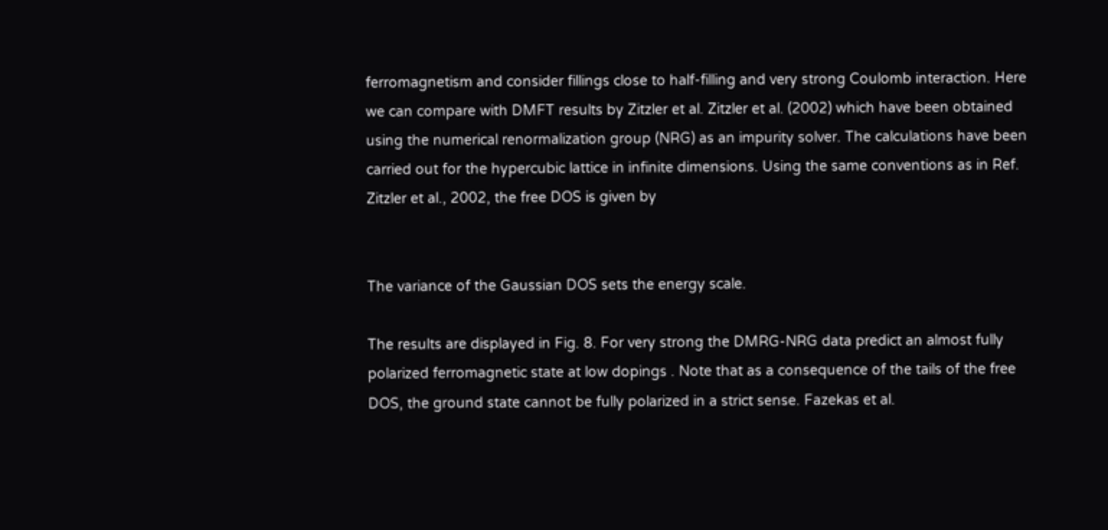ferromagnetism and consider fillings close to half-filling and very strong Coulomb interaction. Here we can compare with DMFT results by Zitzler et al. Zitzler et al. (2002) which have been obtained using the numerical renormalization group (NRG) as an impurity solver. The calculations have been carried out for the hypercubic lattice in infinite dimensions. Using the same conventions as in Ref. Zitzler et al., 2002, the free DOS is given by


The variance of the Gaussian DOS sets the energy scale.

The results are displayed in Fig. 8. For very strong the DMRG-NRG data predict an almost fully polarized ferromagnetic state at low dopings . Note that as a consequence of the tails of the free DOS, the ground state cannot be fully polarized in a strict sense. Fazekas et al.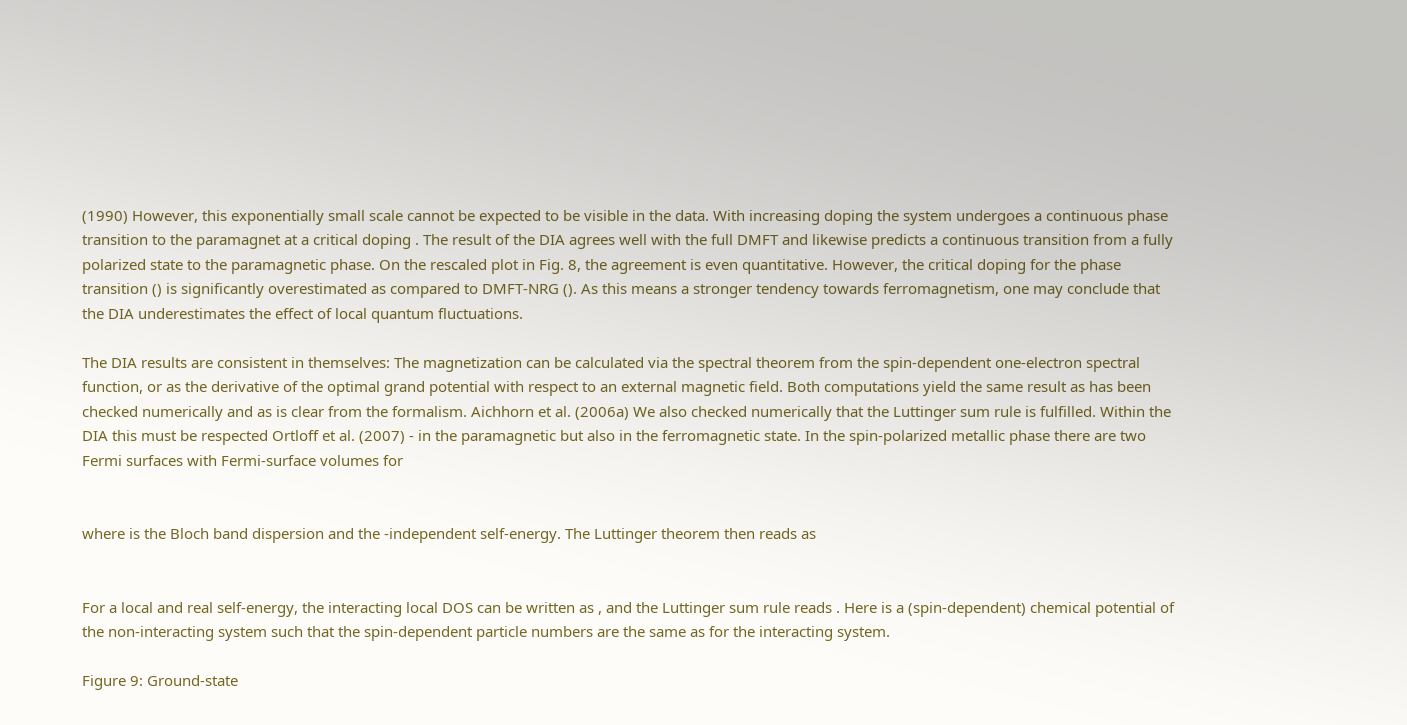(1990) However, this exponentially small scale cannot be expected to be visible in the data. With increasing doping the system undergoes a continuous phase transition to the paramagnet at a critical doping . The result of the DIA agrees well with the full DMFT and likewise predicts a continuous transition from a fully polarized state to the paramagnetic phase. On the rescaled plot in Fig. 8, the agreement is even quantitative. However, the critical doping for the phase transition () is significantly overestimated as compared to DMFT-NRG (). As this means a stronger tendency towards ferromagnetism, one may conclude that the DIA underestimates the effect of local quantum fluctuations.

The DIA results are consistent in themselves: The magnetization can be calculated via the spectral theorem from the spin-dependent one-electron spectral function, or as the derivative of the optimal grand potential with respect to an external magnetic field. Both computations yield the same result as has been checked numerically and as is clear from the formalism. Aichhorn et al. (2006a) We also checked numerically that the Luttinger sum rule is fulfilled. Within the DIA this must be respected Ortloff et al. (2007) - in the paramagnetic but also in the ferromagnetic state. In the spin-polarized metallic phase there are two Fermi surfaces with Fermi-surface volumes for


where is the Bloch band dispersion and the -independent self-energy. The Luttinger theorem then reads as


For a local and real self-energy, the interacting local DOS can be written as , and the Luttinger sum rule reads . Here is a (spin-dependent) chemical potential of the non-interacting system such that the spin-dependent particle numbers are the same as for the interacting system.

Figure 9: Ground-state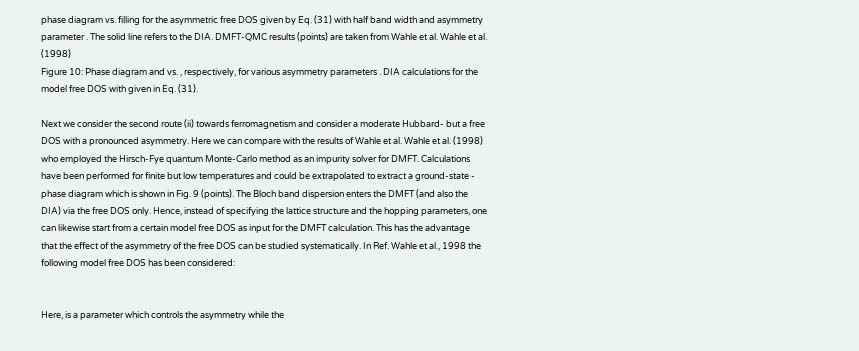phase diagram vs. filling for the asymmetric free DOS given by Eq. (31) with half band width and asymmetry parameter . The solid line refers to the DIA. DMFT-QMC results (points) are taken from Wahle et al. Wahle et al. (1998)
Figure 10: Phase diagram and vs. , respectively, for various asymmetry parameters . DIA calculations for the model free DOS with given in Eq. (31).

Next we consider the second route (ii) towards ferromagnetism and consider a moderate Hubbard- but a free DOS with a pronounced asymmetry. Here we can compare with the results of Wahle et al. Wahle et al. (1998) who employed the Hirsch-Fye quantum Monte-Carlo method as an impurity solver for DMFT. Calculations have been performed for finite but low temperatures and could be extrapolated to extract a ground-state - phase diagram which is shown in Fig. 9 (points). The Bloch band dispersion enters the DMFT (and also the DIA) via the free DOS only. Hence, instead of specifying the lattice structure and the hopping parameters, one can likewise start from a certain model free DOS as input for the DMFT calculation. This has the advantage that the effect of the asymmetry of the free DOS can be studied systematically. In Ref. Wahle et al., 1998 the following model free DOS has been considered:


Here, is a parameter which controls the asymmetry while the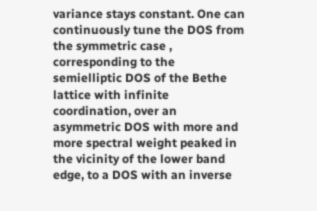variance stays constant. One can continuously tune the DOS from the symmetric case , corresponding to the semielliptic DOS of the Bethe lattice with infinite coordination, over an asymmetric DOS with more and more spectral weight peaked in the vicinity of the lower band edge, to a DOS with an inverse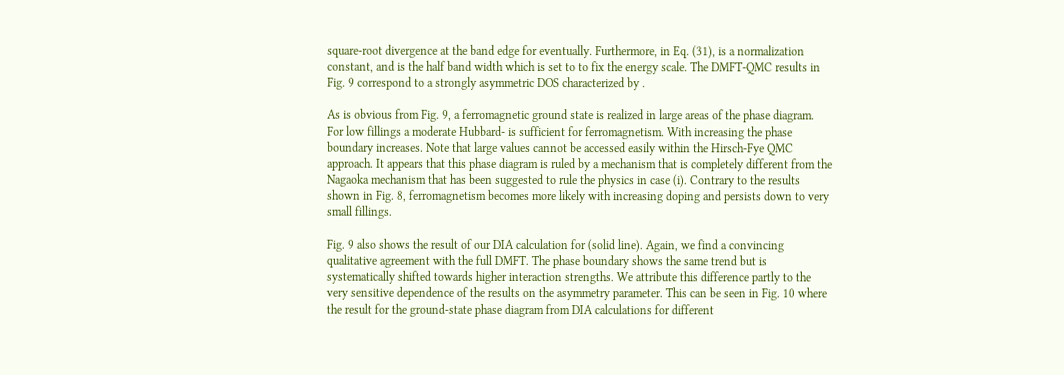square-root divergence at the band edge for eventually. Furthermore, in Eq. (31), is a normalization constant, and is the half band width which is set to to fix the energy scale. The DMFT-QMC results in Fig. 9 correspond to a strongly asymmetric DOS characterized by .

As is obvious from Fig. 9, a ferromagnetic ground state is realized in large areas of the phase diagram. For low fillings a moderate Hubbard- is sufficient for ferromagnetism. With increasing the phase boundary increases. Note that large values cannot be accessed easily within the Hirsch-Fye QMC approach. It appears that this phase diagram is ruled by a mechanism that is completely different from the Nagaoka mechanism that has been suggested to rule the physics in case (i). Contrary to the results shown in Fig. 8, ferromagnetism becomes more likely with increasing doping and persists down to very small fillings.

Fig. 9 also shows the result of our DIA calculation for (solid line). Again, we find a convincing qualitative agreement with the full DMFT. The phase boundary shows the same trend but is systematically shifted towards higher interaction strengths. We attribute this difference partly to the very sensitive dependence of the results on the asymmetry parameter. This can be seen in Fig. 10 where the result for the ground-state phase diagram from DIA calculations for different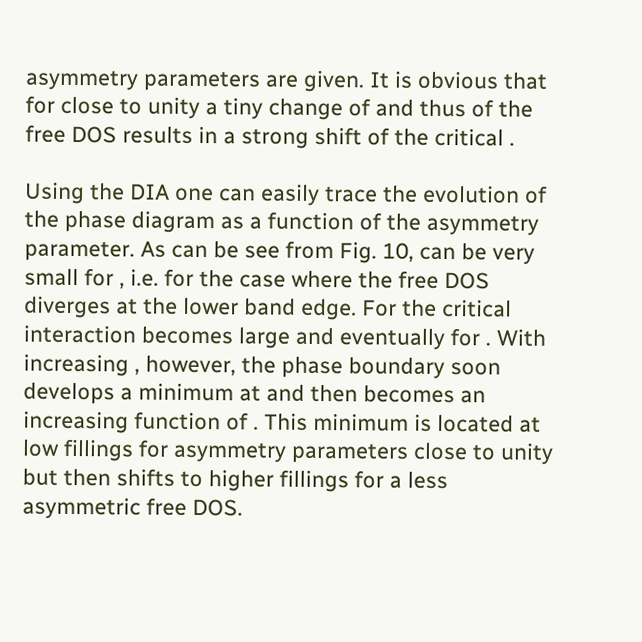asymmetry parameters are given. It is obvious that for close to unity a tiny change of and thus of the free DOS results in a strong shift of the critical .

Using the DIA one can easily trace the evolution of the phase diagram as a function of the asymmetry parameter. As can be see from Fig. 10, can be very small for , i.e. for the case where the free DOS diverges at the lower band edge. For the critical interaction becomes large and eventually for . With increasing , however, the phase boundary soon develops a minimum at and then becomes an increasing function of . This minimum is located at low fillings for asymmetry parameters close to unity but then shifts to higher fillings for a less asymmetric free DOS.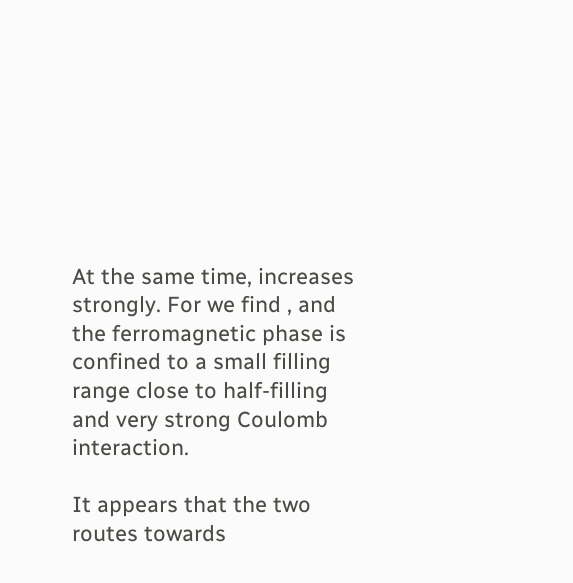At the same time, increases strongly. For we find , and the ferromagnetic phase is confined to a small filling range close to half-filling and very strong Coulomb interaction.

It appears that the two routes towards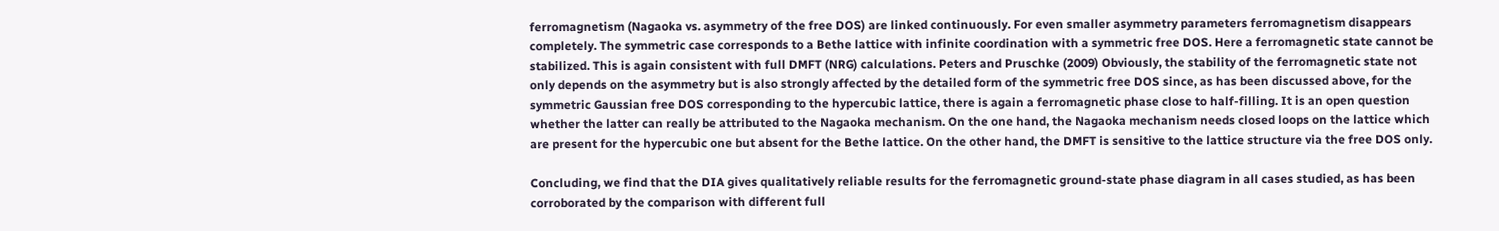ferromagnetism (Nagaoka vs. asymmetry of the free DOS) are linked continuously. For even smaller asymmetry parameters ferromagnetism disappears completely. The symmetric case corresponds to a Bethe lattice with infinite coordination with a symmetric free DOS. Here a ferromagnetic state cannot be stabilized. This is again consistent with full DMFT (NRG) calculations. Peters and Pruschke (2009) Obviously, the stability of the ferromagnetic state not only depends on the asymmetry but is also strongly affected by the detailed form of the symmetric free DOS since, as has been discussed above, for the symmetric Gaussian free DOS corresponding to the hypercubic lattice, there is again a ferromagnetic phase close to half-filling. It is an open question whether the latter can really be attributed to the Nagaoka mechanism. On the one hand, the Nagaoka mechanism needs closed loops on the lattice which are present for the hypercubic one but absent for the Bethe lattice. On the other hand, the DMFT is sensitive to the lattice structure via the free DOS only.

Concluding, we find that the DIA gives qualitatively reliable results for the ferromagnetic ground-state phase diagram in all cases studied, as has been corroborated by the comparison with different full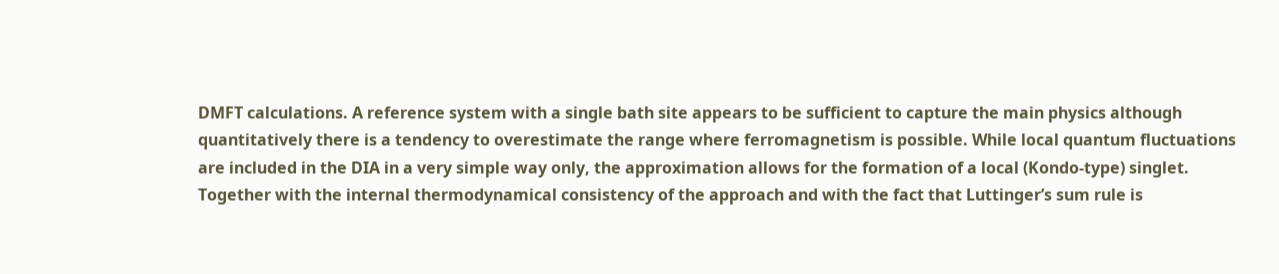DMFT calculations. A reference system with a single bath site appears to be sufficient to capture the main physics although quantitatively there is a tendency to overestimate the range where ferromagnetism is possible. While local quantum fluctuations are included in the DIA in a very simple way only, the approximation allows for the formation of a local (Kondo-type) singlet. Together with the internal thermodynamical consistency of the approach and with the fact that Luttinger’s sum rule is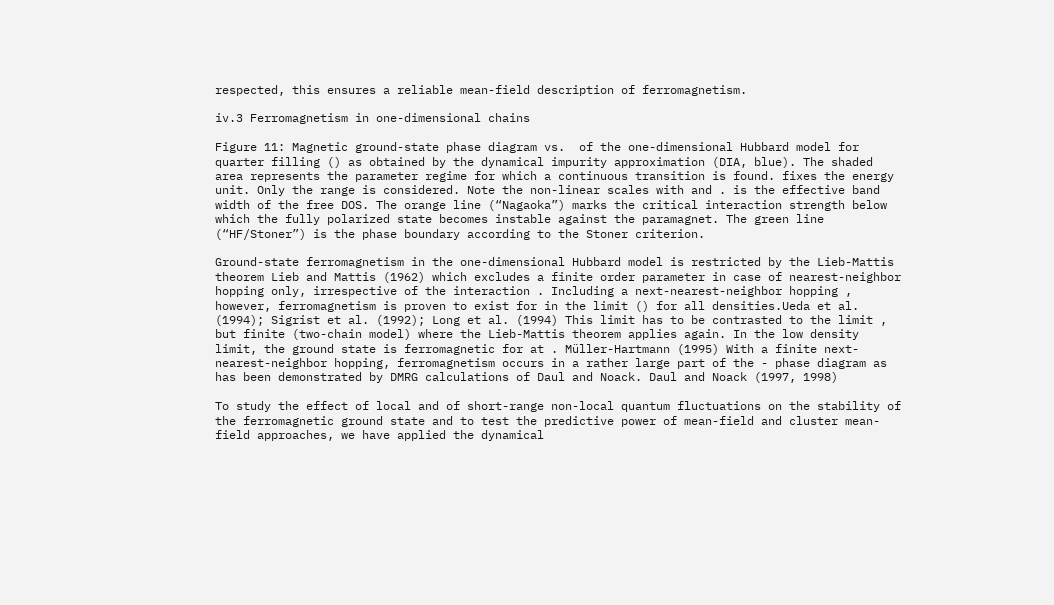respected, this ensures a reliable mean-field description of ferromagnetism.

iv.3 Ferromagnetism in one-dimensional chains

Figure 11: Magnetic ground-state phase diagram vs.  of the one-dimensional Hubbard model for quarter filling () as obtained by the dynamical impurity approximation (DIA, blue). The shaded area represents the parameter regime for which a continuous transition is found. fixes the energy unit. Only the range is considered. Note the non-linear scales with and . is the effective band width of the free DOS. The orange line (“Nagaoka”) marks the critical interaction strength below which the fully polarized state becomes instable against the paramagnet. The green line (“HF/Stoner”) is the phase boundary according to the Stoner criterion.

Ground-state ferromagnetism in the one-dimensional Hubbard model is restricted by the Lieb-Mattis theorem Lieb and Mattis (1962) which excludes a finite order parameter in case of nearest-neighbor hopping only, irrespective of the interaction . Including a next-nearest-neighbor hopping , however, ferromagnetism is proven to exist for in the limit () for all densities.Ueda et al. (1994); Sigrist et al. (1992); Long et al. (1994) This limit has to be contrasted to the limit , but finite (two-chain model) where the Lieb-Mattis theorem applies again. In the low density limit, the ground state is ferromagnetic for at . Müller-Hartmann (1995) With a finite next-nearest-neighbor hopping, ferromagnetism occurs in a rather large part of the - phase diagram as has been demonstrated by DMRG calculations of Daul and Noack. Daul and Noack (1997, 1998)

To study the effect of local and of short-range non-local quantum fluctuations on the stability of the ferromagnetic ground state and to test the predictive power of mean-field and cluster mean-field approaches, we have applied the dynamical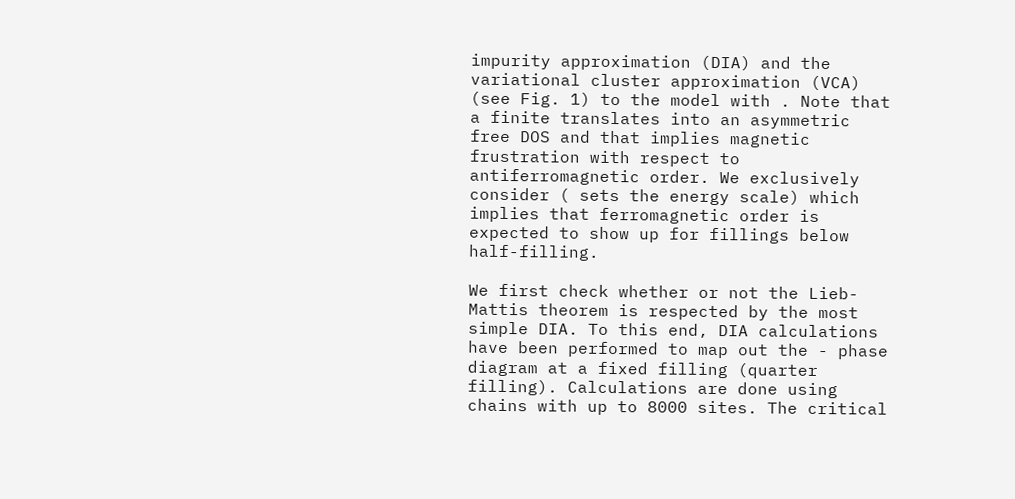impurity approximation (DIA) and the variational cluster approximation (VCA) (see Fig. 1) to the model with . Note that a finite translates into an asymmetric free DOS and that implies magnetic frustration with respect to antiferromagnetic order. We exclusively consider ( sets the energy scale) which implies that ferromagnetic order is expected to show up for fillings below half-filling.

We first check whether or not the Lieb-Mattis theorem is respected by the most simple DIA. To this end, DIA calculations have been performed to map out the - phase diagram at a fixed filling (quarter filling). Calculations are done using chains with up to 8000 sites. The critical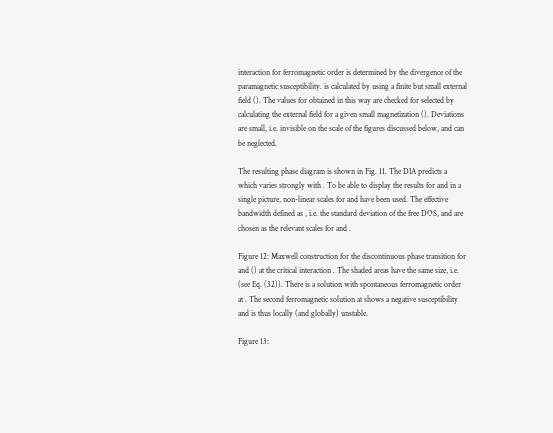interaction for ferromagnetic order is determined by the divergence of the paramagnetic susceptibility. is calculated by using a finite but small external field (). The values for obtained in this way are checked for selected by calculating the external field for a given small magnetization (). Deviations are small, i.e. invisible on the scale of the figures discussed below, and can be neglected.

The resulting phase diagram is shown in Fig. 11. The DIA predicts a which varies strongly with . To be able to display the results for and in a single picture, non-linear scales for and have been used. The effective bandwidth defined as , i.e. the standard deviation of the free DOS, and are chosen as the relevant scales for and .

Figure 12: Maxwell construction for the discontinuous phase transition for and () at the critical interaction . The shaded areas have the same size, i.e.  (see Eq. (32)). There is a solution with spontaneous ferromagnetic order at . The second ferromagnetic solution at shows a negative susceptibility and is thus locally (and globally) unstable.

Figure 13: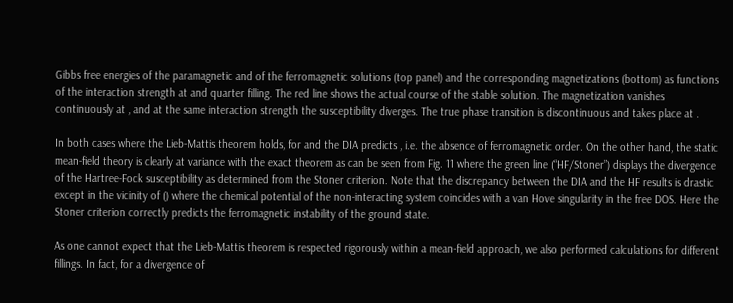Gibbs free energies of the paramagnetic and of the ferromagnetic solutions (top panel) and the corresponding magnetizations (bottom) as functions of the interaction strength at and quarter filling. The red line shows the actual course of the stable solution. The magnetization vanishes continuously at , and at the same interaction strength the susceptibility diverges. The true phase transition is discontinuous and takes place at .

In both cases where the Lieb-Mattis theorem holds, for and the DIA predicts , i.e. the absence of ferromagnetic order. On the other hand, the static mean-field theory is clearly at variance with the exact theorem as can be seen from Fig. 11 where the green line (“HF/Stoner”) displays the divergence of the Hartree-Fock susceptibility as determined from the Stoner criterion. Note that the discrepancy between the DIA and the HF results is drastic except in the vicinity of () where the chemical potential of the non-interacting system coincides with a van Hove singularity in the free DOS. Here the Stoner criterion correctly predicts the ferromagnetic instability of the ground state.

As one cannot expect that the Lieb-Mattis theorem is respected rigorously within a mean-field approach, we also performed calculations for different fillings. In fact, for a divergence of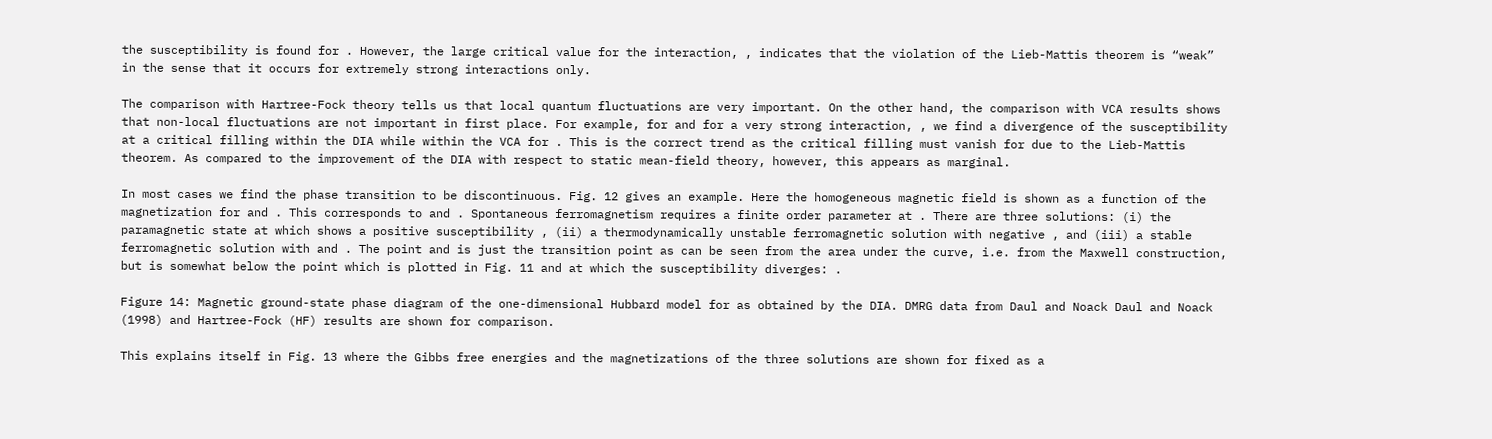the susceptibility is found for . However, the large critical value for the interaction, , indicates that the violation of the Lieb-Mattis theorem is “weak” in the sense that it occurs for extremely strong interactions only.

The comparison with Hartree-Fock theory tells us that local quantum fluctuations are very important. On the other hand, the comparison with VCA results shows that non-local fluctuations are not important in first place. For example, for and for a very strong interaction, , we find a divergence of the susceptibility at a critical filling within the DIA while within the VCA for . This is the correct trend as the critical filling must vanish for due to the Lieb-Mattis theorem. As compared to the improvement of the DIA with respect to static mean-field theory, however, this appears as marginal.

In most cases we find the phase transition to be discontinuous. Fig. 12 gives an example. Here the homogeneous magnetic field is shown as a function of the magnetization for and . This corresponds to and . Spontaneous ferromagnetism requires a finite order parameter at . There are three solutions: (i) the paramagnetic state at which shows a positive susceptibility , (ii) a thermodynamically unstable ferromagnetic solution with negative , and (iii) a stable ferromagnetic solution with and . The point and is just the transition point as can be seen from the area under the curve, i.e. from the Maxwell construction, but is somewhat below the point which is plotted in Fig. 11 and at which the susceptibility diverges: .

Figure 14: Magnetic ground-state phase diagram of the one-dimensional Hubbard model for as obtained by the DIA. DMRG data from Daul and Noack Daul and Noack (1998) and Hartree-Fock (HF) results are shown for comparison.

This explains itself in Fig. 13 where the Gibbs free energies and the magnetizations of the three solutions are shown for fixed as a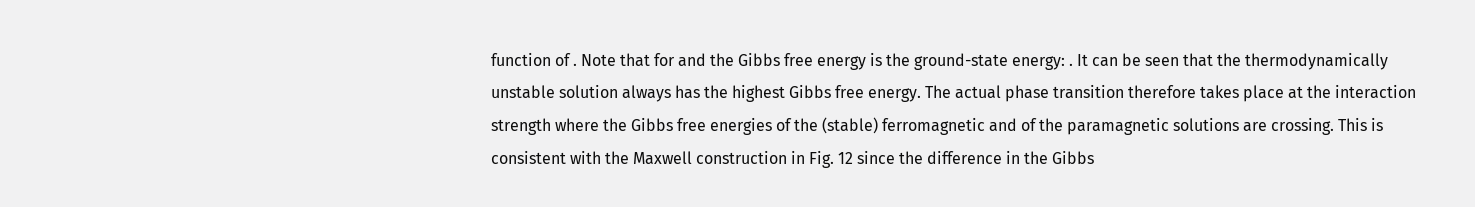function of . Note that for and the Gibbs free energy is the ground-state energy: . It can be seen that the thermodynamically unstable solution always has the highest Gibbs free energy. The actual phase transition therefore takes place at the interaction strength where the Gibbs free energies of the (stable) ferromagnetic and of the paramagnetic solutions are crossing. This is consistent with the Maxwell construction in Fig. 12 since the difference in the Gibbs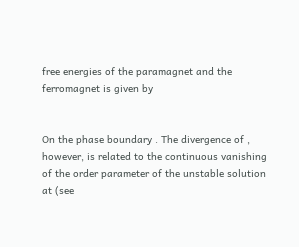free energies of the paramagnet and the ferromagnet is given by


On the phase boundary . The divergence of , however, is related to the continuous vanishing of the order parameter of the unstable solution at (see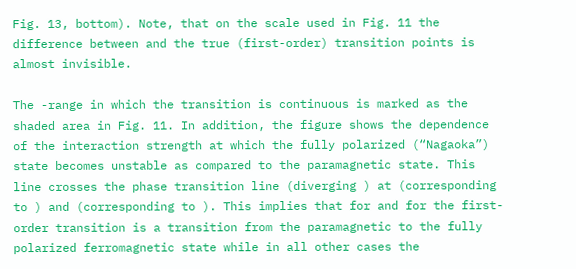Fig. 13, bottom). Note, that on the scale used in Fig. 11 the difference between and the true (first-order) transition points is almost invisible.

The -range in which the transition is continuous is marked as the shaded area in Fig. 11. In addition, the figure shows the dependence of the interaction strength at which the fully polarized (“Nagaoka”) state becomes unstable as compared to the paramagnetic state. This line crosses the phase transition line (diverging ) at (corresponding to ) and (corresponding to ). This implies that for and for the first-order transition is a transition from the paramagnetic to the fully polarized ferromagnetic state while in all other cases the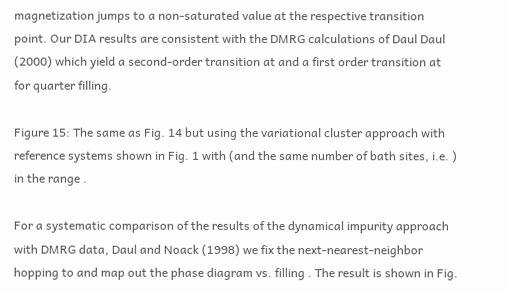magnetization jumps to a non-saturated value at the respective transition point. Our DIA results are consistent with the DMRG calculations of Daul Daul (2000) which yield a second-order transition at and a first order transition at for quarter filling.

Figure 15: The same as Fig. 14 but using the variational cluster approach with reference systems shown in Fig. 1 with (and the same number of bath sites, i.e. ) in the range .

For a systematic comparison of the results of the dynamical impurity approach with DMRG data, Daul and Noack (1998) we fix the next-nearest-neighbor hopping to and map out the phase diagram vs. filling . The result is shown in Fig.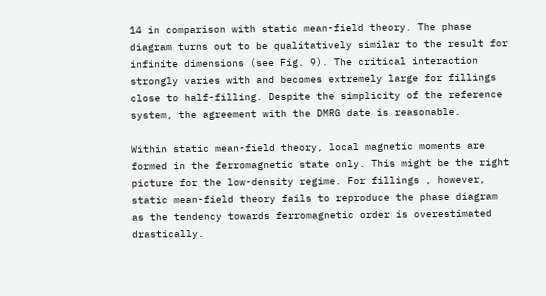14 in comparison with static mean-field theory. The phase diagram turns out to be qualitatively similar to the result for infinite dimensions (see Fig. 9). The critical interaction strongly varies with and becomes extremely large for fillings close to half-filling. Despite the simplicity of the reference system, the agreement with the DMRG date is reasonable.

Within static mean-field theory, local magnetic moments are formed in the ferromagnetic state only. This might be the right picture for the low-density regime. For fillings , however, static mean-field theory fails to reproduce the phase diagram as the tendency towards ferromagnetic order is overestimated drastically.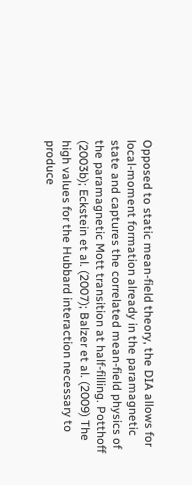Opposed to static mean-field theory, the DIA allows for local-moment formation already in the paramagnetic state and captures the correlated mean-field physics of the paramagnetic Mott transition at half-filling. Potthoff (2003b); Eckstein et al. (2007); Balzer et al. (2009) The high values for the Hubbard interaction necessary to produce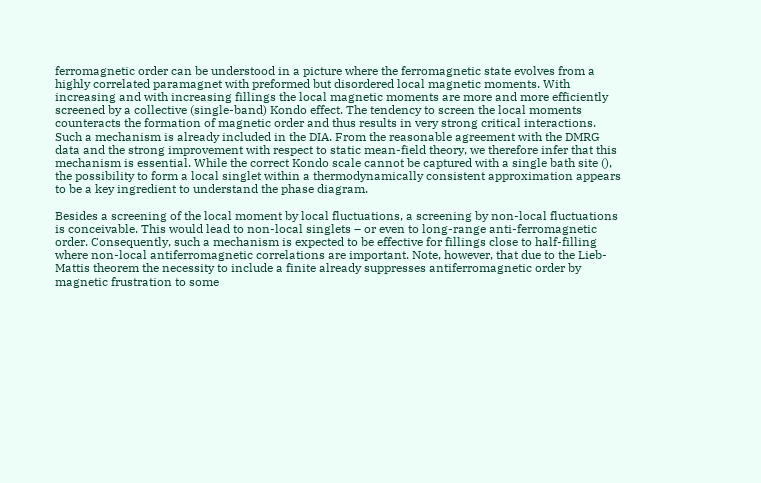ferromagnetic order can be understood in a picture where the ferromagnetic state evolves from a highly correlated paramagnet with preformed but disordered local magnetic moments. With increasing and with increasing fillings the local magnetic moments are more and more efficiently screened by a collective (single-band) Kondo effect. The tendency to screen the local moments counteracts the formation of magnetic order and thus results in very strong critical interactions. Such a mechanism is already included in the DIA. From the reasonable agreement with the DMRG data and the strong improvement with respect to static mean-field theory, we therefore infer that this mechanism is essential. While the correct Kondo scale cannot be captured with a single bath site (), the possibility to form a local singlet within a thermodynamically consistent approximation appears to be a key ingredient to understand the phase diagram.

Besides a screening of the local moment by local fluctuations, a screening by non-local fluctuations is conceivable. This would lead to non-local singlets – or even to long-range anti-ferromagnetic order. Consequently, such a mechanism is expected to be effective for fillings close to half-filling where non-local antiferromagnetic correlations are important. Note, however, that due to the Lieb-Mattis theorem the necessity to include a finite already suppresses antiferromagnetic order by magnetic frustration to some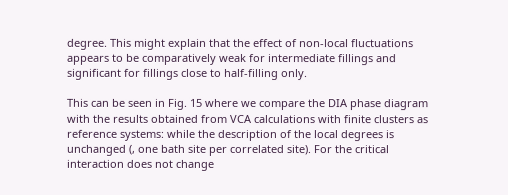degree. This might explain that the effect of non-local fluctuations appears to be comparatively weak for intermediate fillings and significant for fillings close to half-filling only.

This can be seen in Fig. 15 where we compare the DIA phase diagram with the results obtained from VCA calculations with finite clusters as reference systems: while the description of the local degrees is unchanged (, one bath site per correlated site). For the critical interaction does not change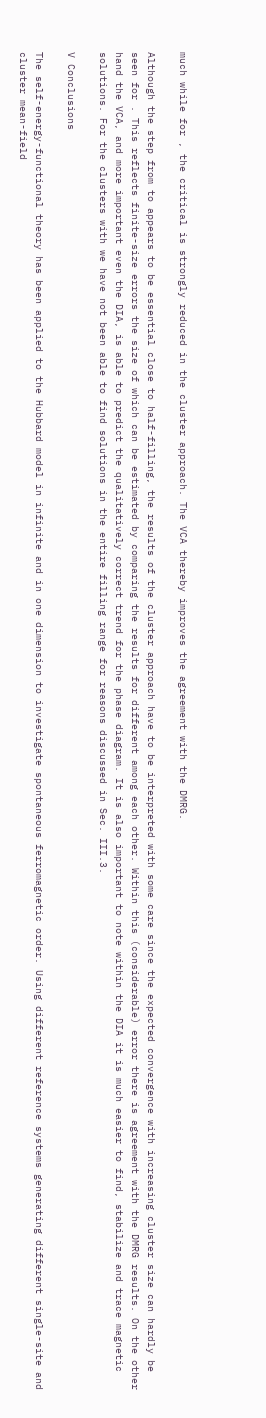much while for , the critical is strongly reduced in the cluster approach. The VCA thereby improves the agreement with the DMRG.

Although the step from to appears to be essential close to half-filling, the results of the cluster approach have to be interpreted with some care since the expected convergence with increasing cluster size can hardly be seen for . This reflects finite-size errors the size of which can be estimated by comparing the results for different among each other. Within this (considerable) error there is agreement with the DMRG results. On the other hand the VCA, and more important even the DIA, is able to predict the qualitatively correct trend for the phase diagram. It is also important to note within the DIA it is much easier to find, stabilize and trace magnetic solutions. For the clusters with we have not been able to find solutions in the entire filling range for reasons discussed in Sec. III.3.

V Conclusions

The self-energy-functional theory has been applied to the Hubbard model in infinite and in one dimension to investigate spontaneous ferromagnetic order. Using different reference systems generating different single-site and cluster mean-field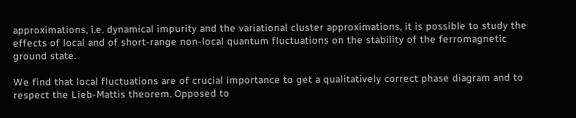approximations, i.e. dynamical impurity and the variational cluster approximations, it is possible to study the effects of local and of short-range non-local quantum fluctuations on the stability of the ferromagnetic ground state.

We find that local fluctuations are of crucial importance to get a qualitatively correct phase diagram and to respect the Lieb-Mattis theorem. Opposed to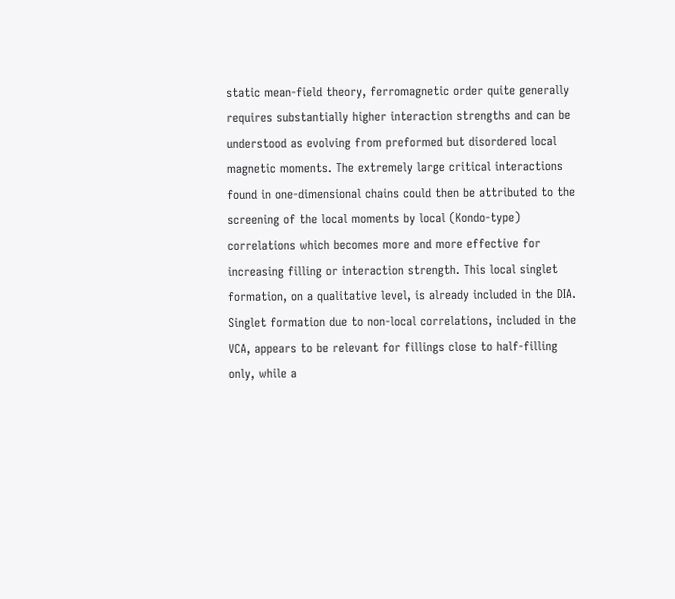static mean-field theory, ferromagnetic order quite generally requires substantially higher interaction strengths and can be understood as evolving from preformed but disordered local magnetic moments. The extremely large critical interactions found in one-dimensional chains could then be attributed to the screening of the local moments by local (Kondo-type) correlations which becomes more and more effective for increasing filling or interaction strength. This local singlet formation, on a qualitative level, is already included in the DIA. Singlet formation due to non-local correlations, included in the VCA, appears to be relevant for fillings close to half-filling only, while a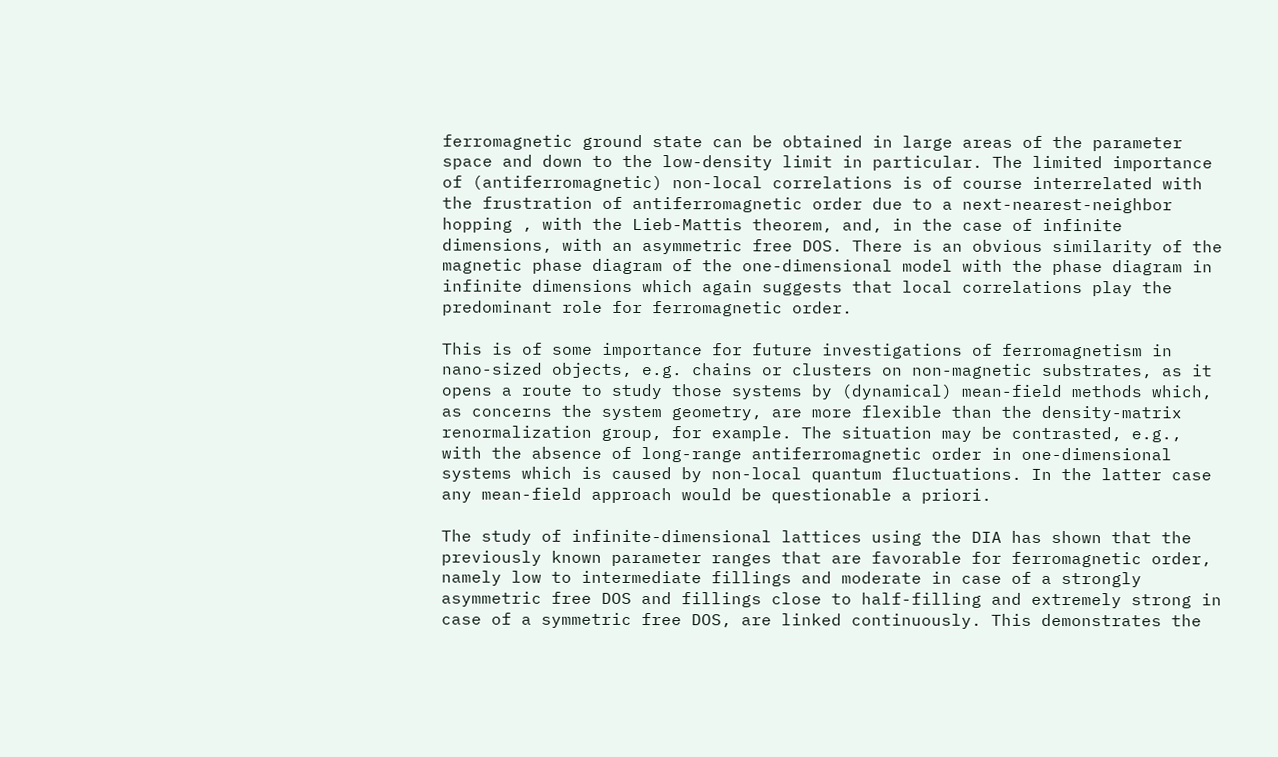ferromagnetic ground state can be obtained in large areas of the parameter space and down to the low-density limit in particular. The limited importance of (antiferromagnetic) non-local correlations is of course interrelated with the frustration of antiferromagnetic order due to a next-nearest-neighbor hopping , with the Lieb-Mattis theorem, and, in the case of infinite dimensions, with an asymmetric free DOS. There is an obvious similarity of the magnetic phase diagram of the one-dimensional model with the phase diagram in infinite dimensions which again suggests that local correlations play the predominant role for ferromagnetic order.

This is of some importance for future investigations of ferromagnetism in nano-sized objects, e.g. chains or clusters on non-magnetic substrates, as it opens a route to study those systems by (dynamical) mean-field methods which, as concerns the system geometry, are more flexible than the density-matrix renormalization group, for example. The situation may be contrasted, e.g., with the absence of long-range antiferromagnetic order in one-dimensional systems which is caused by non-local quantum fluctuations. In the latter case any mean-field approach would be questionable a priori.

The study of infinite-dimensional lattices using the DIA has shown that the previously known parameter ranges that are favorable for ferromagnetic order, namely low to intermediate fillings and moderate in case of a strongly asymmetric free DOS and fillings close to half-filling and extremely strong in case of a symmetric free DOS, are linked continuously. This demonstrates the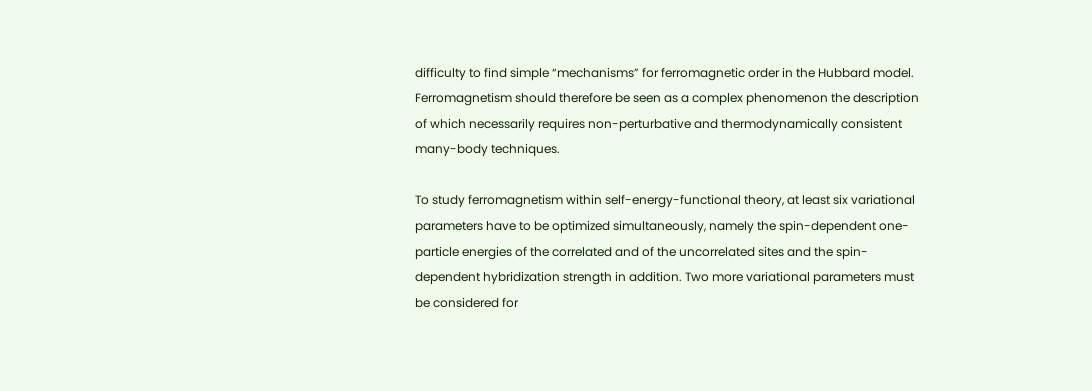difficulty to find simple “mechanisms” for ferromagnetic order in the Hubbard model. Ferromagnetism should therefore be seen as a complex phenomenon the description of which necessarily requires non-perturbative and thermodynamically consistent many-body techniques.

To study ferromagnetism within self-energy-functional theory, at least six variational parameters have to be optimized simultaneously, namely the spin-dependent one-particle energies of the correlated and of the uncorrelated sites and the spin-dependent hybridization strength in addition. Two more variational parameters must be considered for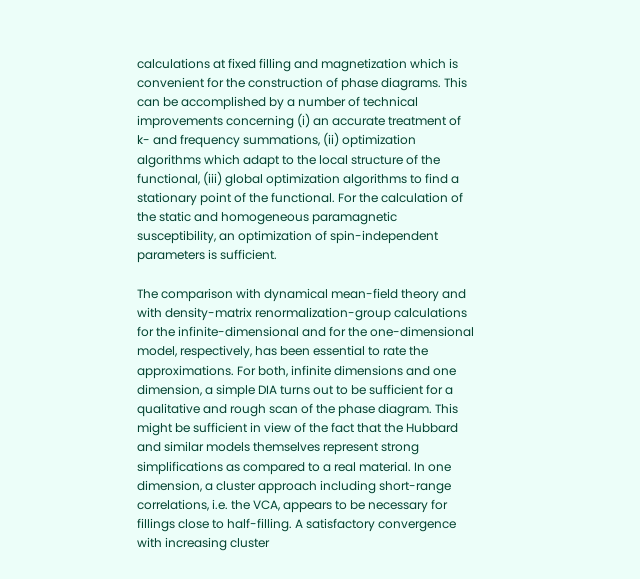calculations at fixed filling and magnetization which is convenient for the construction of phase diagrams. This can be accomplished by a number of technical improvements concerning (i) an accurate treatment of k- and frequency summations, (ii) optimization algorithms which adapt to the local structure of the functional, (iii) global optimization algorithms to find a stationary point of the functional. For the calculation of the static and homogeneous paramagnetic susceptibility, an optimization of spin-independent parameters is sufficient.

The comparison with dynamical mean-field theory and with density-matrix renormalization-group calculations for the infinite-dimensional and for the one-dimensional model, respectively, has been essential to rate the approximations. For both, infinite dimensions and one dimension, a simple DIA turns out to be sufficient for a qualitative and rough scan of the phase diagram. This might be sufficient in view of the fact that the Hubbard and similar models themselves represent strong simplifications as compared to a real material. In one dimension, a cluster approach including short-range correlations, i.e. the VCA, appears to be necessary for fillings close to half-filling. A satisfactory convergence with increasing cluster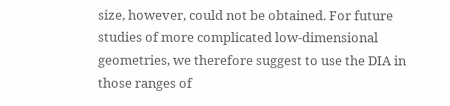size, however, could not be obtained. For future studies of more complicated low-dimensional geometries, we therefore suggest to use the DIA in those ranges of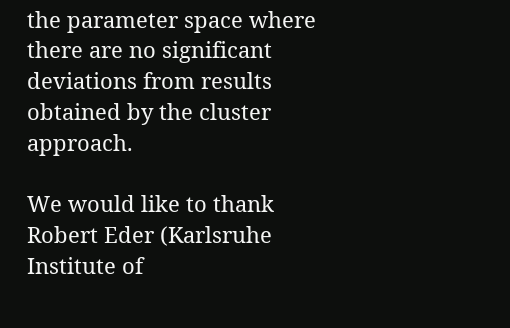the parameter space where there are no significant deviations from results obtained by the cluster approach.

We would like to thank Robert Eder (Karlsruhe Institute of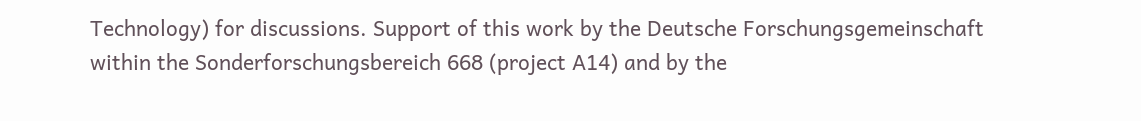Technology) for discussions. Support of this work by the Deutsche Forschungsgemeinschaft within the Sonderforschungsbereich 668 (project A14) and by the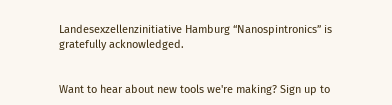Landesexzellenzinitiative Hamburg “Nanospintronics” is gratefully acknowledged.


Want to hear about new tools we're making? Sign up to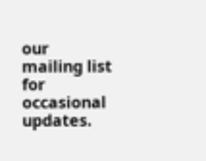our mailing list for occasional updates.